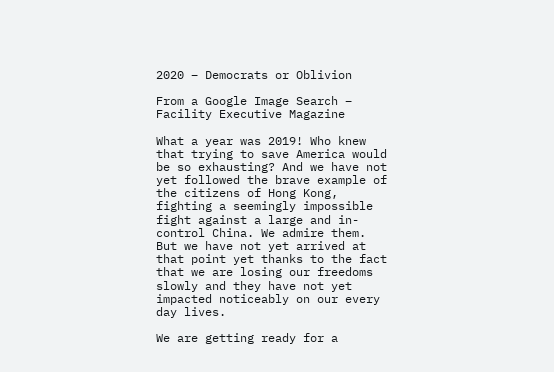2020 – Democrats or Oblivion

From a Google Image Search – Facility Executive Magazine

What a year was 2019! Who knew that trying to save America would be so exhausting? And we have not yet followed the brave example of the citizens of Hong Kong, fighting a seemingly impossible fight against a large and in-control China. We admire them. But we have not yet arrived at that point yet thanks to the fact that we are losing our freedoms slowly and they have not yet impacted noticeably on our every day lives.

We are getting ready for a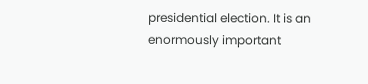presidential election. It is an enormously important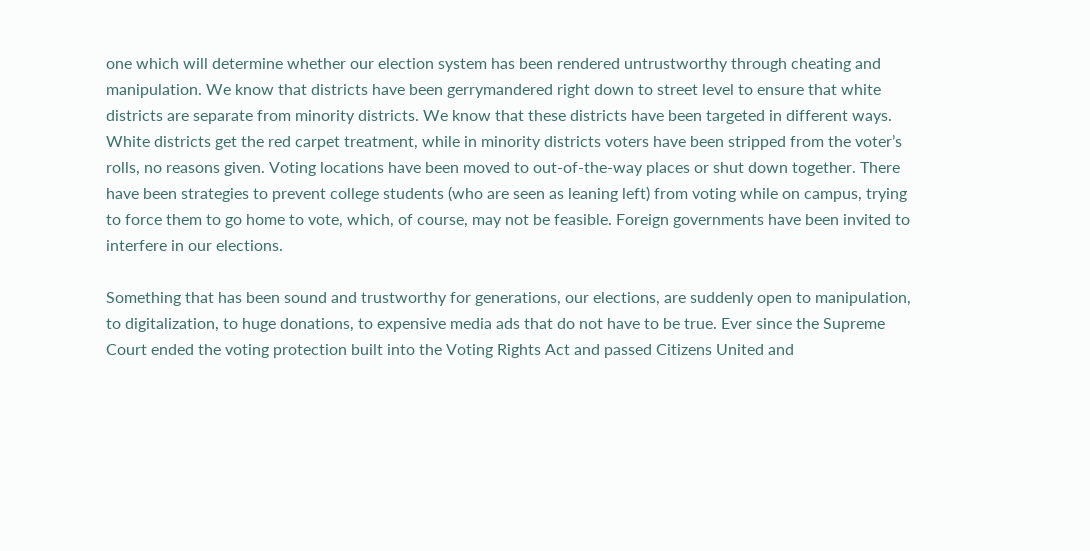one which will determine whether our election system has been rendered untrustworthy through cheating and manipulation. We know that districts have been gerrymandered right down to street level to ensure that white districts are separate from minority districts. We know that these districts have been targeted in different ways. White districts get the red carpet treatment, while in minority districts voters have been stripped from the voter’s rolls, no reasons given. Voting locations have been moved to out-of-the-way places or shut down together. There have been strategies to prevent college students (who are seen as leaning left) from voting while on campus, trying to force them to go home to vote, which, of course, may not be feasible. Foreign governments have been invited to interfere in our elections.

Something that has been sound and trustworthy for generations, our elections, are suddenly open to manipulation, to digitalization, to huge donations, to expensive media ads that do not have to be true. Ever since the Supreme Court ended the voting protection built into the Voting Rights Act and passed Citizens United and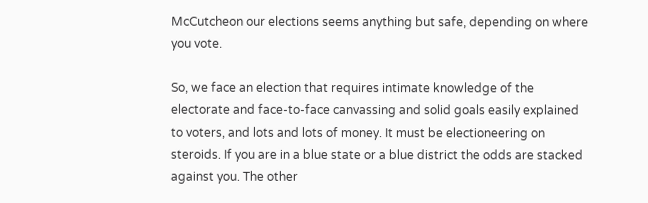McCutcheon our elections seems anything but safe, depending on where you vote.

So, we face an election that requires intimate knowledge of the electorate and face-to-face canvassing and solid goals easily explained to voters, and lots and lots of money. It must be electioneering on steroids. If you are in a blue state or a blue district the odds are stacked against you. The other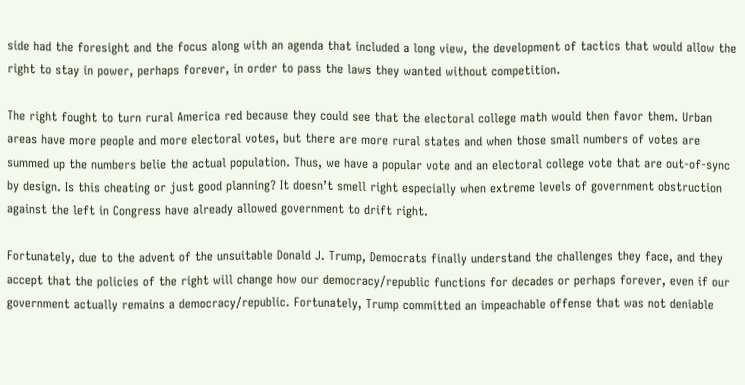side had the foresight and the focus along with an agenda that included a long view, the development of tactics that would allow the right to stay in power, perhaps forever, in order to pass the laws they wanted without competition.

The right fought to turn rural America red because they could see that the electoral college math would then favor them. Urban areas have more people and more electoral votes, but there are more rural states and when those small numbers of votes are summed up the numbers belie the actual population. Thus, we have a popular vote and an electoral college vote that are out-of-sync by design. Is this cheating or just good planning? It doesn’t smell right especially when extreme levels of government obstruction against the left in Congress have already allowed government to drift right.

Fortunately, due to the advent of the unsuitable Donald J. Trump, Democrats finally understand the challenges they face, and they accept that the policies of the right will change how our democracy/republic functions for decades or perhaps forever, even if our government actually remains a democracy/republic. Fortunately, Trump committed an impeachable offense that was not deniable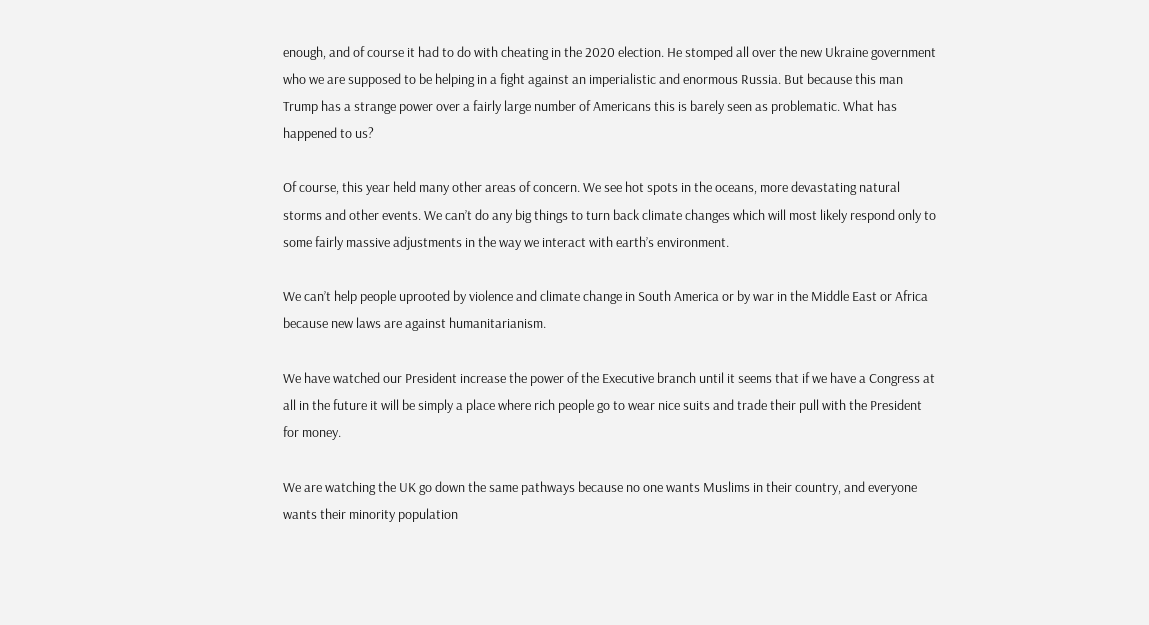enough, and of course it had to do with cheating in the 2020 election. He stomped all over the new Ukraine government who we are supposed to be helping in a fight against an imperialistic and enormous Russia. But because this man Trump has a strange power over a fairly large number of Americans this is barely seen as problematic. What has happened to us?

Of course, this year held many other areas of concern. We see hot spots in the oceans, more devastating natural storms and other events. We can’t do any big things to turn back climate changes which will most likely respond only to some fairly massive adjustments in the way we interact with earth’s environment.

We can’t help people uprooted by violence and climate change in South America or by war in the Middle East or Africa because new laws are against humanitarianism.

We have watched our President increase the power of the Executive branch until it seems that if we have a Congress at all in the future it will be simply a place where rich people go to wear nice suits and trade their pull with the President for money.

We are watching the UK go down the same pathways because no one wants Muslims in their country, and everyone wants their minority population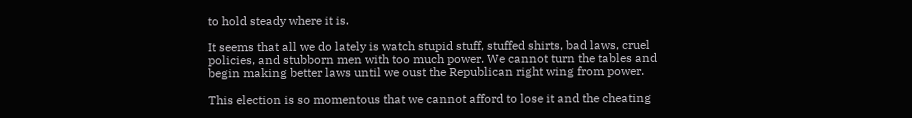to hold steady where it is.

It seems that all we do lately is watch stupid stuff, stuffed shirts, bad laws, cruel policies, and stubborn men with too much power. We cannot turn the tables and begin making better laws until we oust the Republican right wing from power.

This election is so momentous that we cannot afford to lose it and the cheating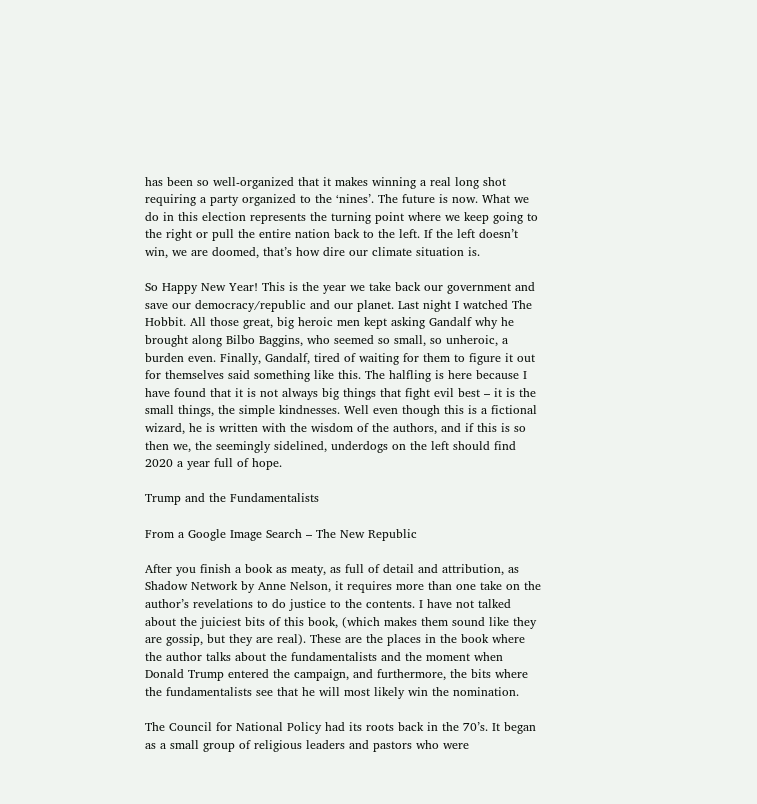has been so well-organized that it makes winning a real long shot requiring a party organized to the ‘nines’. The future is now. What we do in this election represents the turning point where we keep going to the right or pull the entire nation back to the left. If the left doesn’t win, we are doomed, that’s how dire our climate situation is.

So Happy New Year! This is the year we take back our government and save our democracy/republic and our planet. Last night I watched The Hobbit. All those great, big heroic men kept asking Gandalf why he brought along Bilbo Baggins, who seemed so small, so unheroic, a burden even. Finally, Gandalf, tired of waiting for them to figure it out for themselves said something like this. The halfling is here because I have found that it is not always big things that fight evil best – it is the small things, the simple kindnesses. Well even though this is a fictional wizard, he is written with the wisdom of the authors, and if this is so then we, the seemingly sidelined, underdogs on the left should find 2020 a year full of hope.

Trump and the Fundamentalists

From a Google Image Search – The New Republic

After you finish a book as meaty, as full of detail and attribution, as Shadow Network by Anne Nelson, it requires more than one take on the author’s revelations to do justice to the contents. I have not talked about the juiciest bits of this book, (which makes them sound like they are gossip, but they are real). These are the places in the book where the author talks about the fundamentalists and the moment when Donald Trump entered the campaign, and furthermore, the bits where the fundamentalists see that he will most likely win the nomination.

The Council for National Policy had its roots back in the 70’s. It began as a small group of religious leaders and pastors who were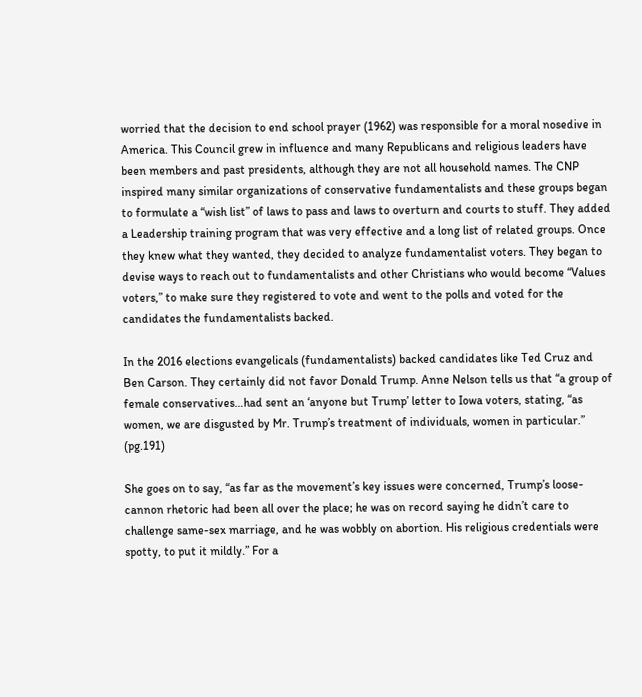worried that the decision to end school prayer (1962) was responsible for a moral nosedive in America. This Council grew in influence and many Republicans and religious leaders have been members and past presidents, although they are not all household names. The CNP inspired many similar organizations of conservative fundamentalists and these groups began to formulate a “wish list” of laws to pass and laws to overturn and courts to stuff. They added a Leadership training program that was very effective and a long list of related groups. Once they knew what they wanted, they decided to analyze fundamentalist voters. They began to devise ways to reach out to fundamentalists and other Christians who would become “Values voters,” to make sure they registered to vote and went to the polls and voted for the candidates the fundamentalists backed.

In the 2016 elections evangelicals (fundamentalists) backed candidates like Ted Cruz and Ben Carson. They certainly did not favor Donald Trump. Anne Nelson tells us that “a group of female conservatives…had sent an ‘anyone but Trump’ letter to Iowa voters, stating, “as women, we are disgusted by Mr. Trump’s treatment of individuals, women in particular.” (pg.191)

She goes on to say, “as far as the movement’s key issues were concerned, Trump’s loose-cannon rhetoric had been all over the place; he was on record saying he didn’t care to challenge same-sex marriage, and he was wobbly on abortion. His religious credentials were spotty, to put it mildly.” For a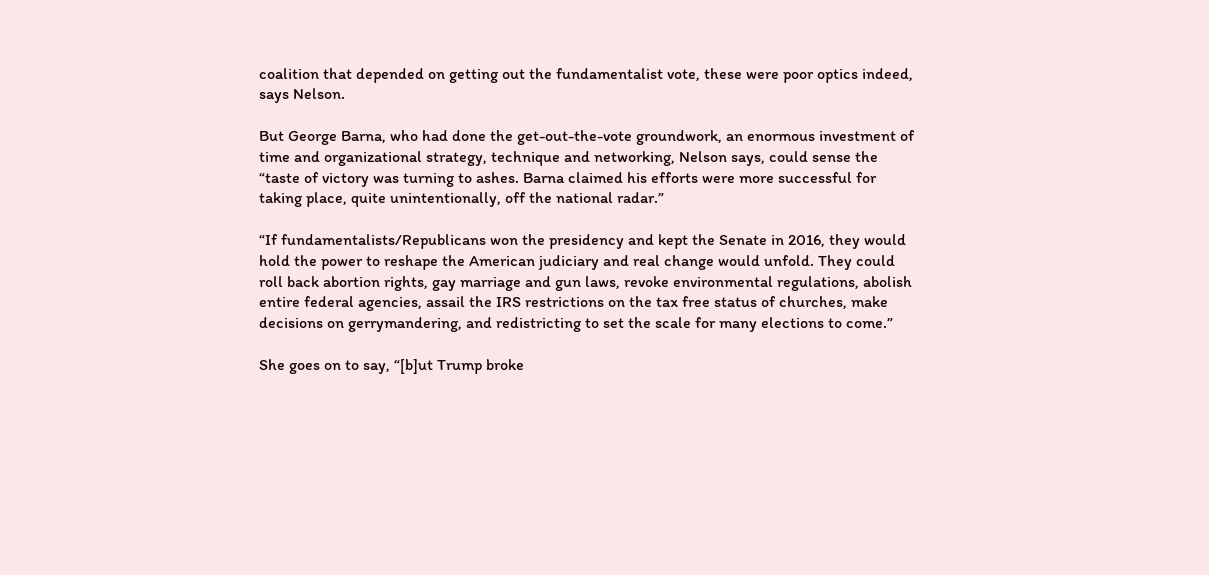coalition that depended on getting out the fundamentalist vote, these were poor optics indeed, says Nelson.

But George Barna, who had done the get-out-the-vote groundwork, an enormous investment of time and organizational strategy, technique and networking, Nelson says, could sense the “taste of victory was turning to ashes. Barna claimed his efforts were more successful for taking place, quite unintentionally, off the national radar.”

“If fundamentalists/Republicans won the presidency and kept the Senate in 2016, they would hold the power to reshape the American judiciary and real change would unfold. They could roll back abortion rights, gay marriage and gun laws, revoke environmental regulations, abolish entire federal agencies, assail the IRS restrictions on the tax free status of churches, make decisions on gerrymandering, and redistricting to set the scale for many elections to come.”

She goes on to say, “[b]ut Trump broke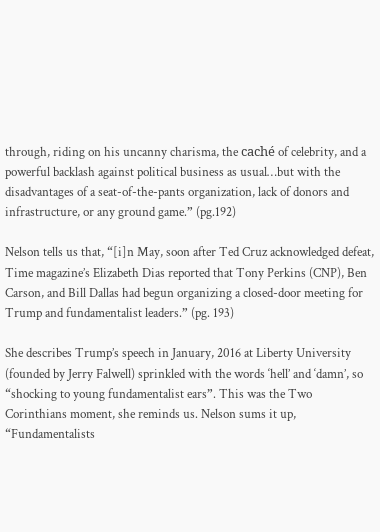through, riding on his uncanny charisma, the caché of celebrity, and a powerful backlash against political business as usual…but with the disadvantages of a seat-of-the-pants organization, lack of donors and infrastructure, or any ground game.” (pg.192)

Nelson tells us that, “[i]n May, soon after Ted Cruz acknowledged defeat, Time magazine’s Elizabeth Dias reported that Tony Perkins (CNP), Ben Carson, and Bill Dallas had begun organizing a closed-door meeting for Trump and fundamentalist leaders.” (pg. 193)

She describes Trump’s speech in January, 2016 at Liberty University (founded by Jerry Falwell) sprinkled with the words ‘hell’ and ‘damn’, so “shocking to young fundamentalist ears”. This was the Two Corinthians moment, she reminds us. Nelson sums it up, “Fundamentalists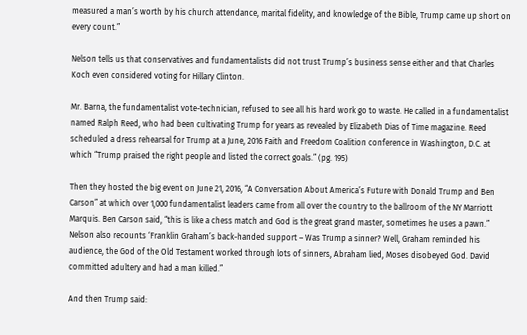measured a man’s worth by his church attendance, marital fidelity, and knowledge of the Bible, Trump came up short on every count.”

Nelson tells us that conservatives and fundamentalists did not trust Trump’s business sense either and that Charles Koch even considered voting for Hillary Clinton.

Mr. Barna, the fundamentalist vote-technician, refused to see all his hard work go to waste. He called in a fundamentalist named Ralph Reed, who had been cultivating Trump for years as revealed by Elizabeth Dias of Time magazine. Reed scheduled a dress rehearsal for Trump at a June, 2016 Faith and Freedom Coalition conference in Washington, D.C. at which “Trump praised the right people and listed the correct goals.” (pg. 195)

Then they hosted the big event on June 21, 2016, “A Conversation About America’s Future with Donald Trump and Ben Carson” at which over 1,000 fundamentalist leaders came from all over the country to the ballroom of the NY Marriott Marquis. Ben Carson said, “this is like a chess match and God is the great grand master, sometimes he uses a pawn.” Nelson also recounts ‘Franklin Graham’s back-handed support – Was Trump a sinner? Well, Graham reminded his audience, the God of the Old Testament worked through lots of sinners, Abraham lied, Moses disobeyed God. David committed adultery and had a man killed.”

And then Trump said: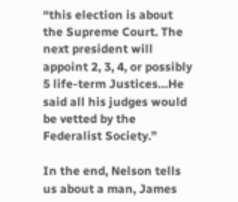“this election is about the Supreme Court. The next president will appoint 2, 3, 4, or possibly 5 life-term Justices…He said all his judges would be vetted by the Federalist Society.”

In the end, Nelson tells us about a man, James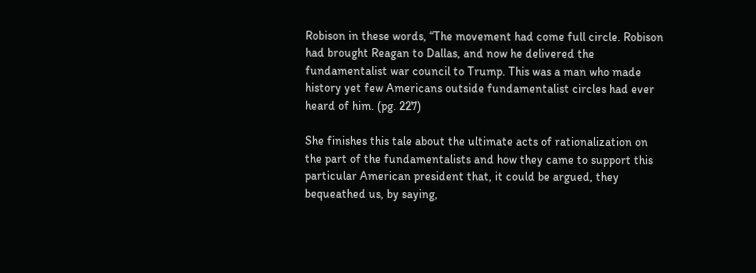Robison in these words, “The movement had come full circle. Robison had brought Reagan to Dallas, and now he delivered the fundamentalist war council to Trump. This was a man who made history yet few Americans outside fundamentalist circles had ever heard of him. (pg. 227)

She finishes this tale about the ultimate acts of rationalization on the part of the fundamentalists and how they came to support this particular American president that, it could be argued, they bequeathed us, by saying,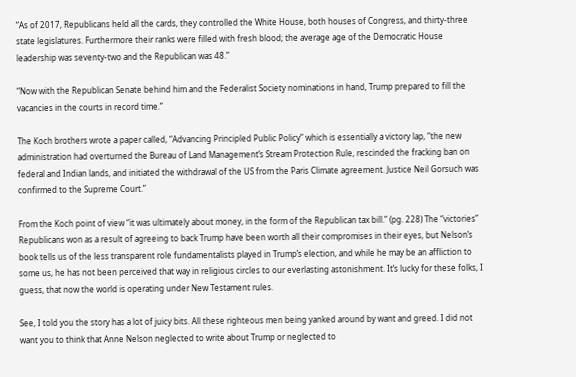“As of 2017, Republicans held all the cards, they controlled the White House, both houses of Congress, and thirty-three state legislatures. Furthermore their ranks were filled with fresh blood; the average age of the Democratic House leadership was seventy-two and the Republican was 48.”

“Now with the Republican Senate behind him and the Federalist Society nominations in hand, Trump prepared to fill the vacancies in the courts in record time.”

The Koch brothers wrote a paper called, “Advancing Principled Public Policy” which is essentially a victory lap, “the new administration had overturned the Bureau of Land Management’s Stream Protection Rule, rescinded the fracking ban on federal and Indian lands, and initiated the withdrawal of the US from the Paris Climate agreement. Justice Neil Gorsuch was confirmed to the Supreme Court.”

From the Koch point of view “it was ultimately about money, in the form of the Republican tax bill.” (pg. 228) The “victories” Republicans won as a result of agreeing to back Trump have been worth all their compromises in their eyes, but Nelson’s book tells us of the less transparent role fundamentalists played in Trump’s election, and while he may be an affliction to some us, he has not been perceived that way in religious circles to our everlasting astonishment. It’s lucky for these folks, I guess, that now the world is operating under New Testament rules.

See, I told you the story has a lot of juicy bits. All these righteous men being yanked around by want and greed. I did not want you to think that Anne Nelson neglected to write about Trump or neglected to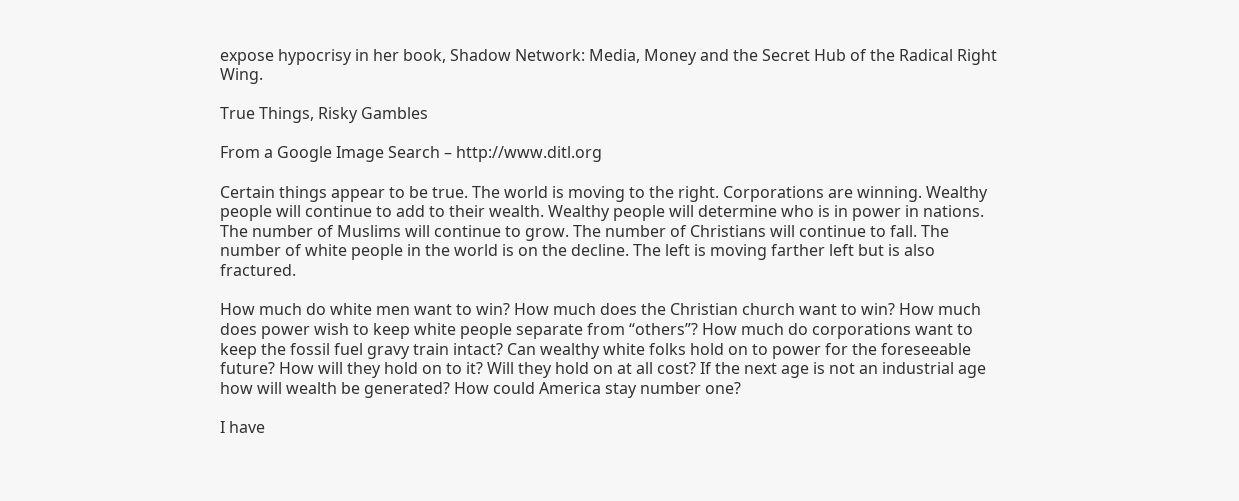expose hypocrisy in her book, Shadow Network: Media, Money and the Secret Hub of the Radical Right Wing.

True Things, Risky Gambles

From a Google Image Search – http://www.ditl.org

Certain things appear to be true. The world is moving to the right. Corporations are winning. Wealthy people will continue to add to their wealth. Wealthy people will determine who is in power in nations. The number of Muslims will continue to grow. The number of Christians will continue to fall. The number of white people in the world is on the decline. The left is moving farther left but is also fractured.

How much do white men want to win? How much does the Christian church want to win? How much does power wish to keep white people separate from “others”? How much do corporations want to keep the fossil fuel gravy train intact? Can wealthy white folks hold on to power for the foreseeable future? How will they hold on to it? Will they hold on at all cost? If the next age is not an industrial age how will wealth be generated? How could America stay number one?

I have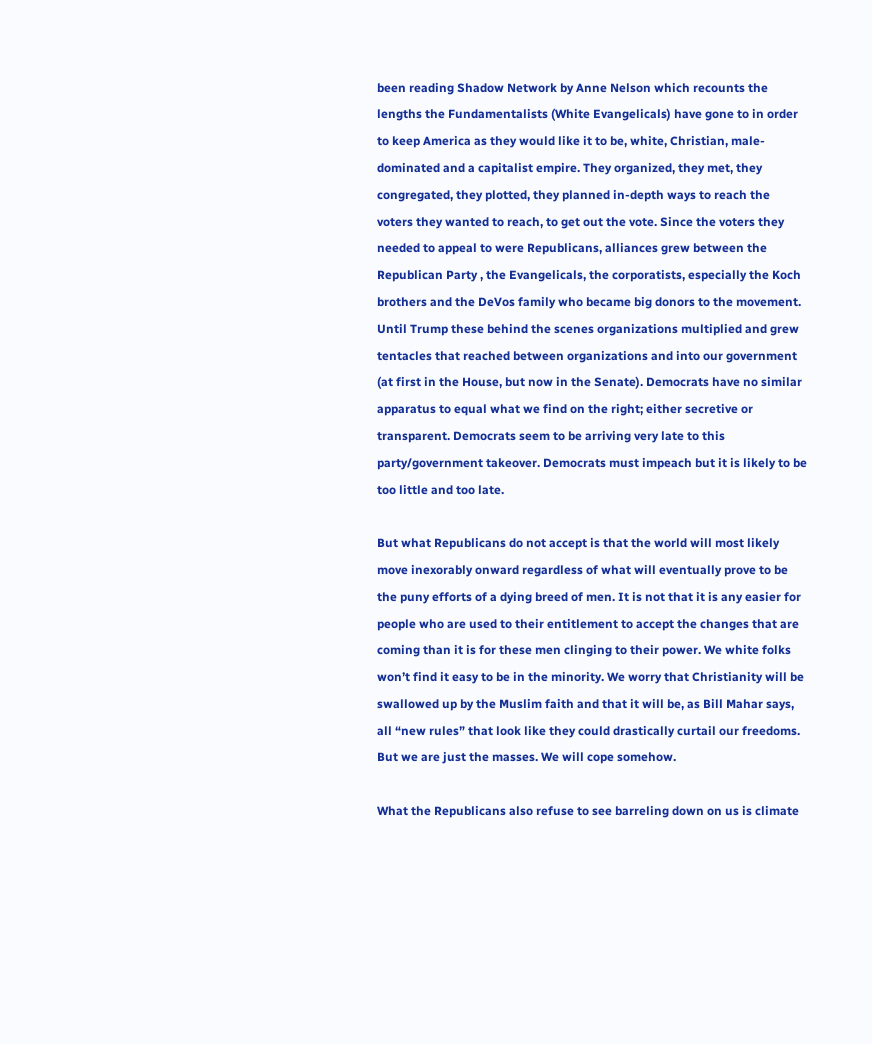been reading Shadow Network by Anne Nelson which recounts the lengths the Fundamentalists (White Evangelicals) have gone to in order to keep America as they would like it to be, white, Christian, male-dominated and a capitalist empire. They organized, they met, they congregated, they plotted, they planned in-depth ways to reach the voters they wanted to reach, to get out the vote. Since the voters they needed to appeal to were Republicans, alliances grew between the Republican Party , the Evangelicals, the corporatists, especially the Koch brothers and the DeVos family who became big donors to the movement. Until Trump these behind the scenes organizations multiplied and grew tentacles that reached between organizations and into our government (at first in the House, but now in the Senate). Democrats have no similar apparatus to equal what we find on the right; either secretive or transparent. Democrats seem to be arriving very late to this party/government takeover. Democrats must impeach but it is likely to be too little and too late.

But what Republicans do not accept is that the world will most likely move inexorably onward regardless of what will eventually prove to be the puny efforts of a dying breed of men. It is not that it is any easier for people who are used to their entitlement to accept the changes that are coming than it is for these men clinging to their power. We white folks won’t find it easy to be in the minority. We worry that Christianity will be swallowed up by the Muslim faith and that it will be, as Bill Mahar says, all “new rules” that look like they could drastically curtail our freedoms. But we are just the masses. We will cope somehow.

What the Republicans also refuse to see barreling down on us is climate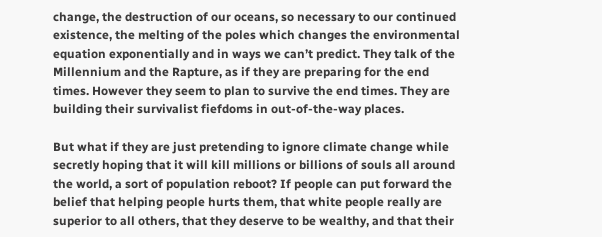change, the destruction of our oceans, so necessary to our continued existence, the melting of the poles which changes the environmental equation exponentially and in ways we can’t predict. They talk of the Millennium and the Rapture, as if they are preparing for the end times. However they seem to plan to survive the end times. They are building their survivalist fiefdoms in out-of-the-way places.

But what if they are just pretending to ignore climate change while secretly hoping that it will kill millions or billions of souls all around the world, a sort of population reboot? If people can put forward the belief that helping people hurts them, that white people really are superior to all others, that they deserve to be wealthy, and that their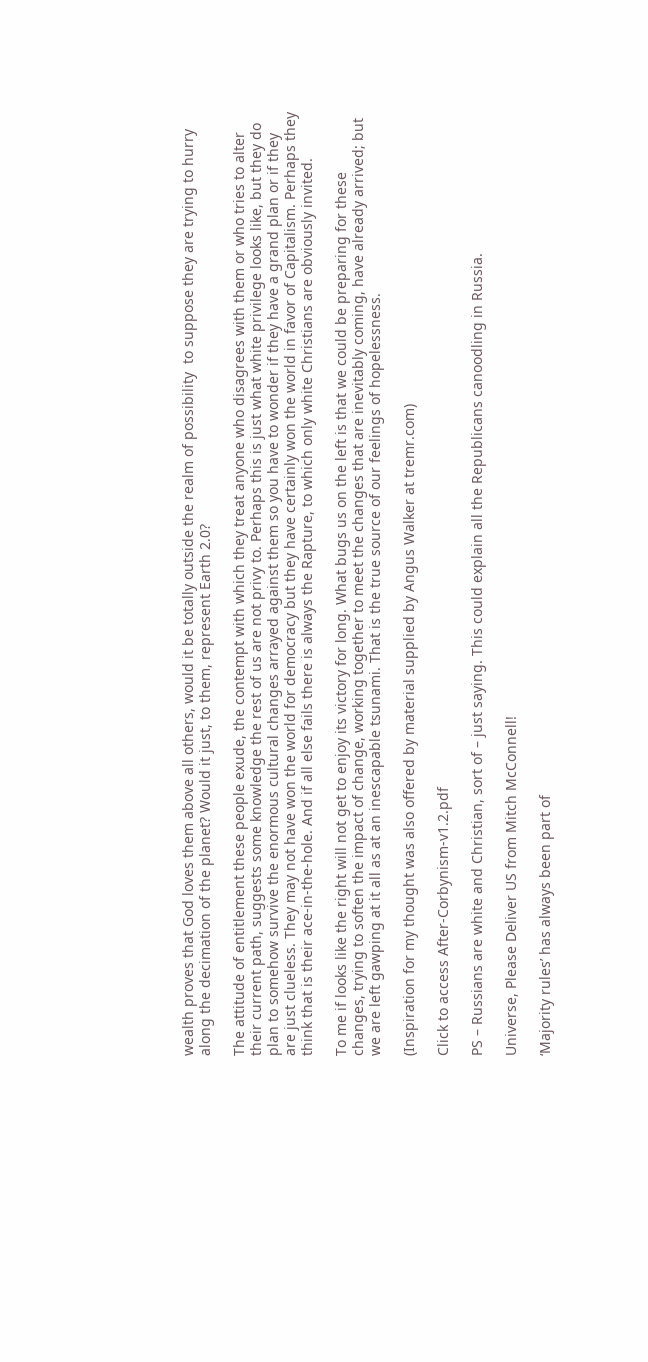wealth proves that God loves them above all others, would it be totally outside the realm of possibility  to suppose they are trying to hurry along the decimation of the planet? Would it just, to them, represent Earth 2.0?

The attitude of entitlement these people exude, the contempt with which they treat anyone who disagrees with them or who tries to alter their current path, suggests some knowledge the rest of us are not privy to. Perhaps this is just what white privilege looks like, but they do plan to somehow survive the enormous cultural changes arrayed against them so you have to wonder if they have a grand plan or if they are just clueless. They may not have won the world for democracy but they have certainly won the world in favor of Capitalism. Perhaps they think that is their ace-in-the-hole. And if all else fails there is always the Rapture, to which only white Christians are obviously invited.

To me if looks like the right will not get to enjoy its victory for long. What bugs us on the left is that we could be preparing for these changes, trying to soften the impact of change, working together to meet the changes that are inevitably coming, have already arrived; but we are left gawping at it all as at an inescapable tsunami. That is the true source of our feelings of hopelessness.

(Inspiration for my thought was also offered by material supplied by Angus Walker at tremr.com)

Click to access After-Corbynism-v1.2.pdf

PS – Russians are white and Christian, sort of – just saying. This could explain all the Republicans canoodling in Russia.

Universe, Please Deliver US from Mitch McConnell!

‘Majority rules’ has always been part of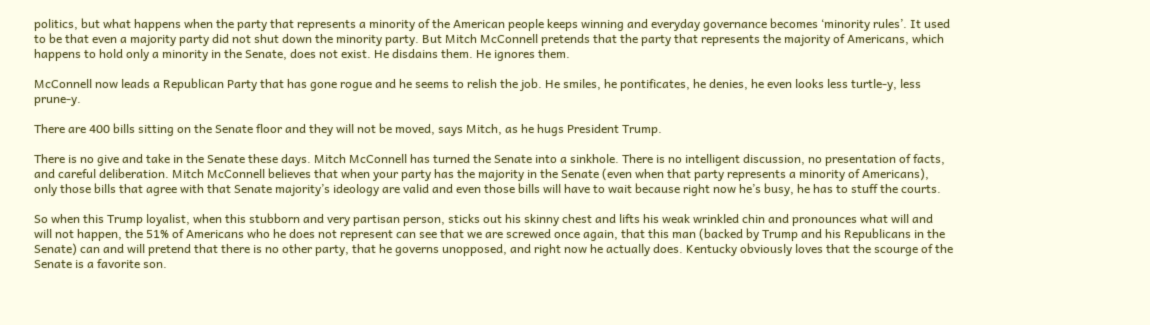politics, but what happens when the party that represents a minority of the American people keeps winning and everyday governance becomes ‘minority rules’. It used to be that even a majority party did not shut down the minority party. But Mitch McConnell pretends that the party that represents the majority of Americans, which happens to hold only a minority in the Senate, does not exist. He disdains them. He ignores them.

McConnell now leads a Republican Party that has gone rogue and he seems to relish the job. He smiles, he pontificates, he denies, he even looks less turtle-y, less prune-y.

There are 400 bills sitting on the Senate floor and they will not be moved, says Mitch, as he hugs President Trump.

There is no give and take in the Senate these days. Mitch McConnell has turned the Senate into a sinkhole. There is no intelligent discussion, no presentation of facts, and careful deliberation. Mitch McConnell believes that when your party has the majority in the Senate (even when that party represents a minority of Americans), only those bills that agree with that Senate majority’s ideology are valid and even those bills will have to wait because right now he’s busy, he has to stuff the courts.

So when this Trump loyalist, when this stubborn and very partisan person, sticks out his skinny chest and lifts his weak wrinkled chin and pronounces what will and will not happen, the 51% of Americans who he does not represent can see that we are screwed once again, that this man (backed by Trump and his Republicans in the Senate) can and will pretend that there is no other party, that he governs unopposed, and right now he actually does. Kentucky obviously loves that the scourge of the Senate is a favorite son.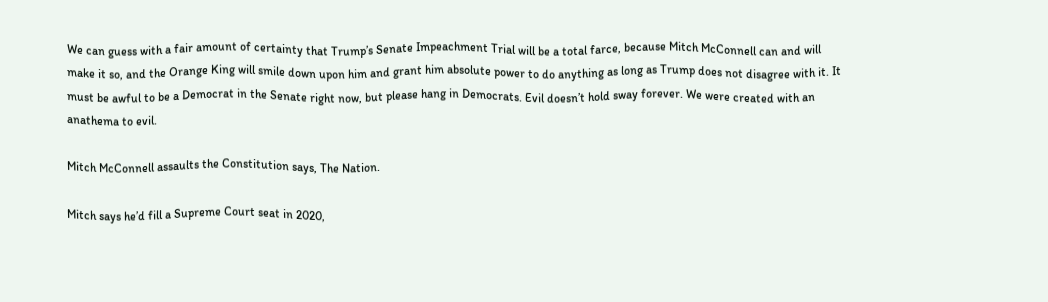We can guess with a fair amount of certainty that Trump’s Senate Impeachment Trial will be a total farce, because Mitch McConnell can and will make it so, and the Orange King will smile down upon him and grant him absolute power to do anything as long as Trump does not disagree with it. It must be awful to be a Democrat in the Senate right now, but please hang in Democrats. Evil doesn’t hold sway forever. We were created with an anathema to evil.

Mitch McConnell assaults the Constitution says, The Nation.

Mitch says he’d fill a Supreme Court seat in 2020,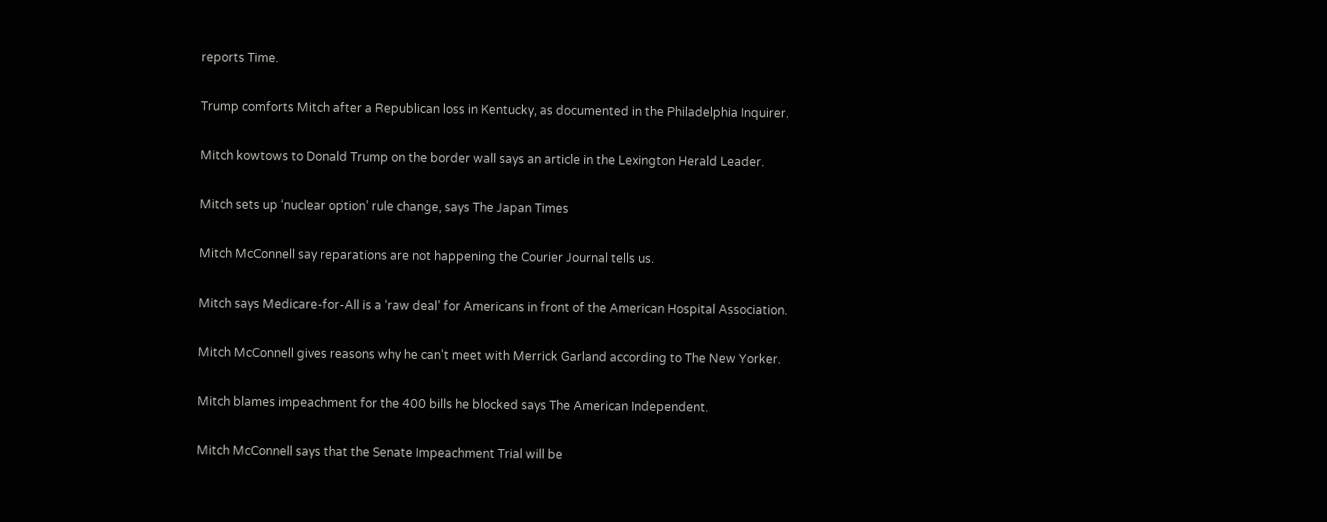reports Time.

Trump comforts Mitch after a Republican loss in Kentucky, as documented in the Philadelphia Inquirer.

Mitch kowtows to Donald Trump on the border wall says an article in the Lexington Herald Leader.

Mitch sets up ‘nuclear option’ rule change, says The Japan Times

Mitch McConnell say reparations are not happening the Courier Journal tells us.

Mitch says Medicare-for-All is a ‘raw deal’ for Americans in front of the American Hospital Association.

Mitch McConnell gives reasons why he can’t meet with Merrick Garland according to The New Yorker.

Mitch blames impeachment for the 400 bills he blocked says The American Independent.

Mitch McConnell says that the Senate Impeachment Trial will be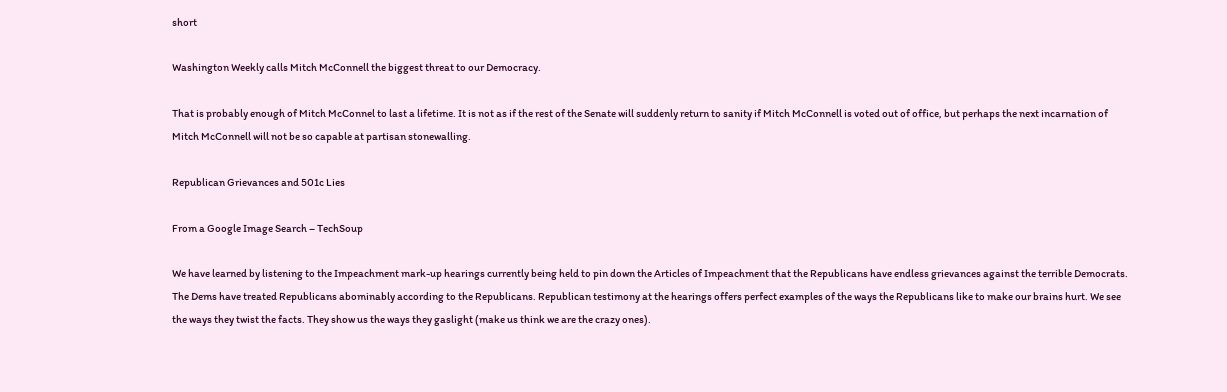short

Washington Weekly calls Mitch McConnell the biggest threat to our Democracy.

That is probably enough of Mitch McConnel to last a lifetime. It is not as if the rest of the Senate will suddenly return to sanity if Mitch McConnell is voted out of office, but perhaps the next incarnation of Mitch McConnell will not be so capable at partisan stonewalling.

Republican Grievances and 501c Lies

From a Google Image Search – TechSoup

We have learned by listening to the Impeachment mark-up hearings currently being held to pin down the Articles of Impeachment that the Republicans have endless grievances against the terrible Democrats. The Dems have treated Republicans abominably according to the Republicans. Republican testimony at the hearings offers perfect examples of the ways the Republicans like to make our brains hurt. We see the ways they twist the facts. They show us the ways they gaslight (make us think we are the crazy ones).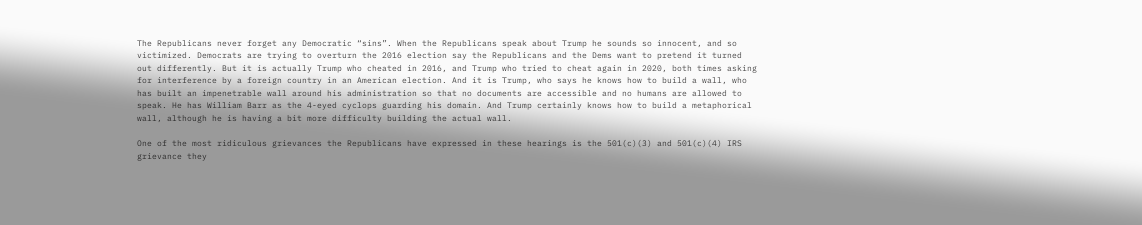The Republicans never forget any Democratic “sins”. When the Republicans speak about Trump he sounds so innocent, and so victimized. Democrats are trying to overturn the 2016 election say the Republicans and the Dems want to pretend it turned out differently. But it is actually Trump who cheated in 2016, and Trump who tried to cheat again in 2020, both times asking for interference by a foreign country in an American election. And it is Trump, who says he knows how to build a wall, who has built an impenetrable wall around his administration so that no documents are accessible and no humans are allowed to speak. He has William Barr as the 4-eyed cyclops guarding his domain. And Trump certainly knows how to build a metaphorical wall, although he is having a bit more difficulty building the actual wall.

One of the most ridiculous grievances the Republicans have expressed in these hearings is the 501(c)(3) and 501(c)(4) IRS grievance they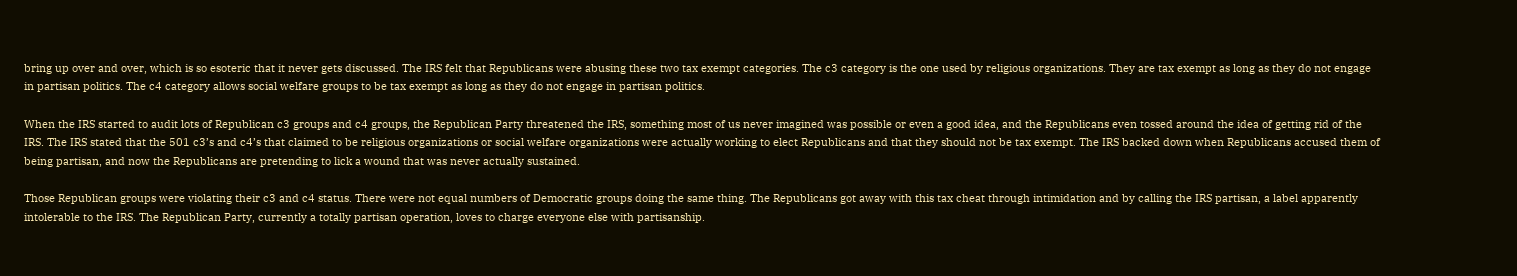bring up over and over, which is so esoteric that it never gets discussed. The IRS felt that Republicans were abusing these two tax exempt categories. The c3 category is the one used by religious organizations. They are tax exempt as long as they do not engage in partisan politics. The c4 category allows social welfare groups to be tax exempt as long as they do not engage in partisan politics.

When the IRS started to audit lots of Republican c3 groups and c4 groups, the Republican Party threatened the IRS, something most of us never imagined was possible or even a good idea, and the Republicans even tossed around the idea of getting rid of the IRS. The IRS stated that the 501 c3’s and c4’s that claimed to be religious organizations or social welfare organizations were actually working to elect Republicans and that they should not be tax exempt. The IRS backed down when Republicans accused them of being partisan, and now the Republicans are pretending to lick a wound that was never actually sustained.

Those Republican groups were violating their c3 and c4 status. There were not equal numbers of Democratic groups doing the same thing. The Republicans got away with this tax cheat through intimidation and by calling the IRS partisan, a label apparently intolerable to the IRS. The Republican Party, currently a totally partisan operation, loves to charge everyone else with partisanship.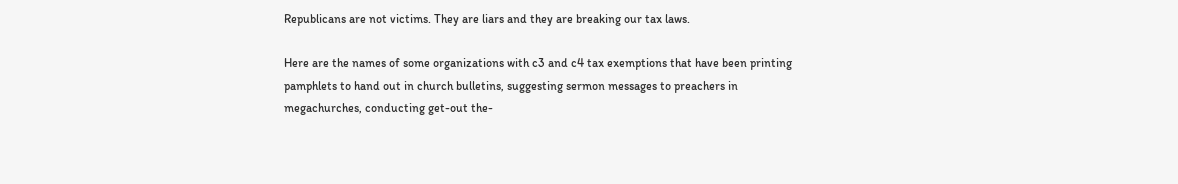Republicans are not victims. They are liars and they are breaking our tax laws.

Here are the names of some organizations with c3 and c4 tax exemptions that have been printing pamphlets to hand out in church bulletins, suggesting sermon messages to preachers in megachurches, conducting get-out the-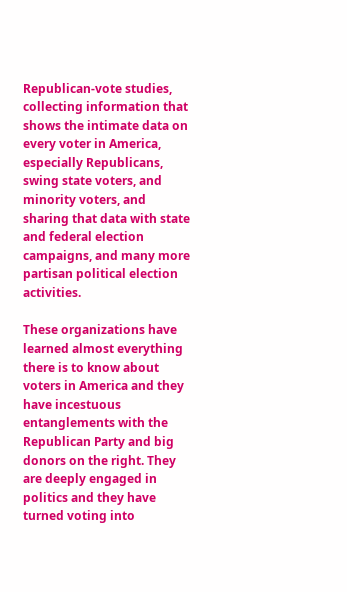Republican-vote studies, collecting information that shows the intimate data on every voter in America, especially Republicans, swing state voters, and minority voters, and sharing that data with state and federal election campaigns, and many more partisan political election activities.

These organizations have learned almost everything there is to know about voters in America and they have incestuous entanglements with the Republican Party and big donors on the right. They are deeply engaged in politics and they have turned voting into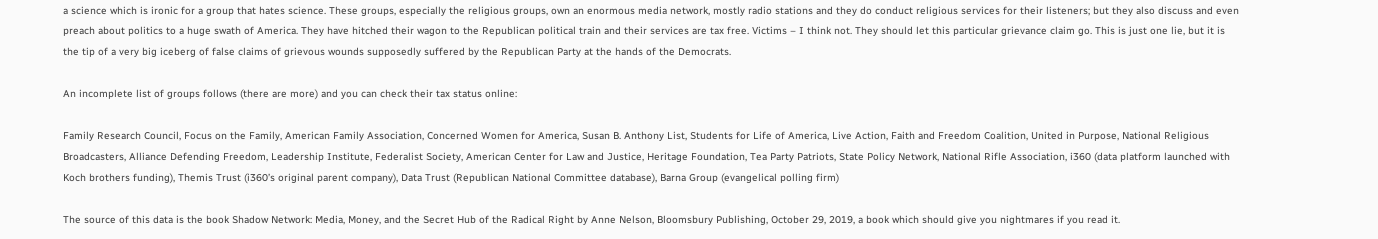a science which is ironic for a group that hates science. These groups, especially the religious groups, own an enormous media network, mostly radio stations and they do conduct religious services for their listeners; but they also discuss and even preach about politics to a huge swath of America. They have hitched their wagon to the Republican political train and their services are tax free. Victims – I think not. They should let this particular grievance claim go. This is just one lie, but it is the tip of a very big iceberg of false claims of grievous wounds supposedly suffered by the Republican Party at the hands of the Democrats.

An incomplete list of groups follows (there are more) and you can check their tax status online:

Family Research Council, Focus on the Family, American Family Association, Concerned Women for America, Susan B. Anthony List, Students for Life of America, Live Action, Faith and Freedom Coalition, United in Purpose, National Religious Broadcasters, Alliance Defending Freedom, Leadership Institute, Federalist Society, American Center for Law and Justice, Heritage Foundation, Tea Party Patriots, State Policy Network, National Rifle Association, i360 (data platform launched with Koch brothers funding), Themis Trust (i360’s original parent company), Data Trust (Republican National Committee database), Barna Group (evangelical polling firm)

The source of this data is the book Shadow Network: Media, Money, and the Secret Hub of the Radical Right by Anne Nelson, Bloomsbury Publishing, October 29, 2019, a book which should give you nightmares if you read it.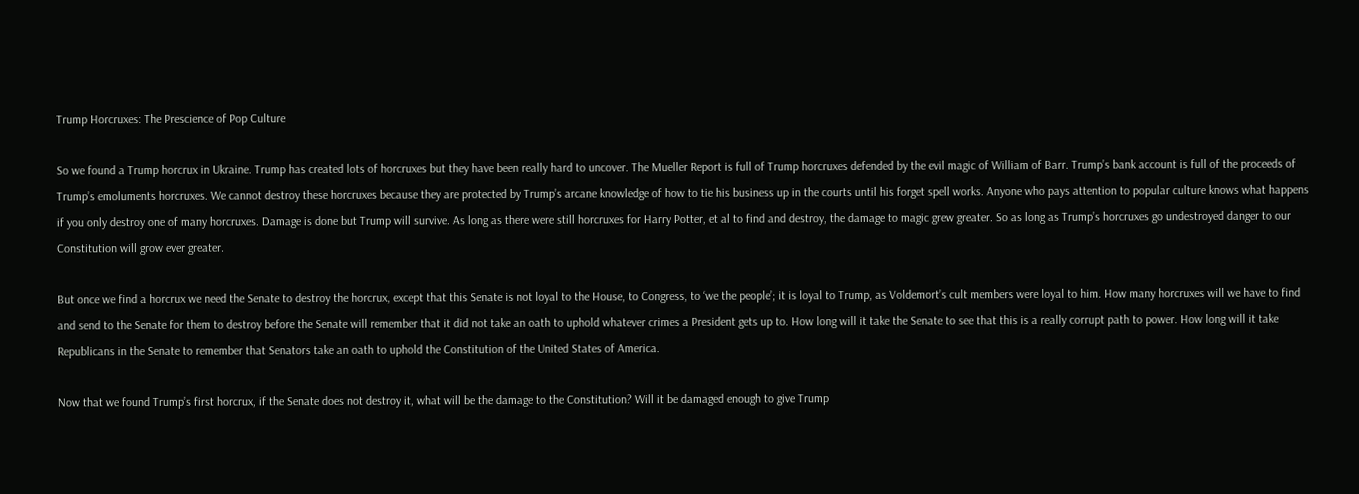Trump Horcruxes: The Prescience of Pop Culture

So we found a Trump horcrux in Ukraine. Trump has created lots of horcruxes but they have been really hard to uncover. The Mueller Report is full of Trump horcruxes defended by the evil magic of William of Barr. Trump’s bank account is full of the proceeds of Trump’s emoluments horcruxes. We cannot destroy these horcruxes because they are protected by Trump’s arcane knowledge of how to tie his business up in the courts until his forget spell works. Anyone who pays attention to popular culture knows what happens if you only destroy one of many horcruxes. Damage is done but Trump will survive. As long as there were still horcruxes for Harry Potter, et al to find and destroy, the damage to magic grew greater. So as long as Trump’s horcruxes go undestroyed danger to our Constitution will grow ever greater.

But once we find a horcrux we need the Senate to destroy the horcrux, except that this Senate is not loyal to the House, to Congress, to ‘we the people’; it is loyal to Trump, as Voldemort’s cult members were loyal to him. How many horcruxes will we have to find and send to the Senate for them to destroy before the Senate will remember that it did not take an oath to uphold whatever crimes a President gets up to. How long will it take the Senate to see that this is a really corrupt path to power. How long will it take Republicans in the Senate to remember that Senators take an oath to uphold the Constitution of the United States of America.

Now that we found Trump’s first horcrux, if the Senate does not destroy it, what will be the damage to the Constitution? Will it be damaged enough to give Trump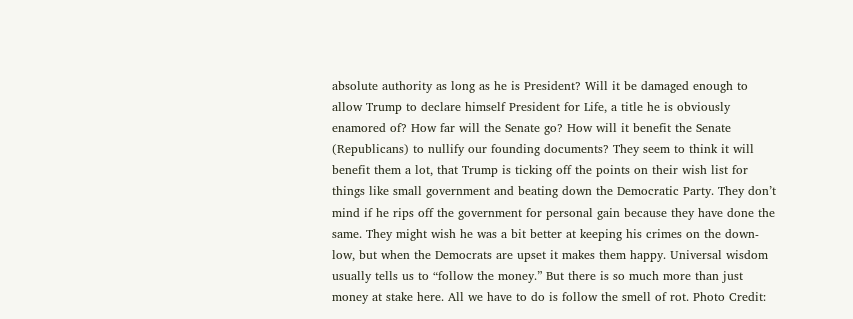absolute authority as long as he is President? Will it be damaged enough to allow Trump to declare himself President for Life, a title he is obviously enamored of? How far will the Senate go? How will it benefit the Senate (Republicans) to nullify our founding documents? They seem to think it will benefit them a lot, that Trump is ticking off the points on their wish list for things like small government and beating down the Democratic Party. They don’t mind if he rips off the government for personal gain because they have done the same. They might wish he was a bit better at keeping his crimes on the down-low, but when the Democrats are upset it makes them happy. Universal wisdom usually tells us to “follow the money.” But there is so much more than just money at stake here. All we have to do is follow the smell of rot. Photo Credit: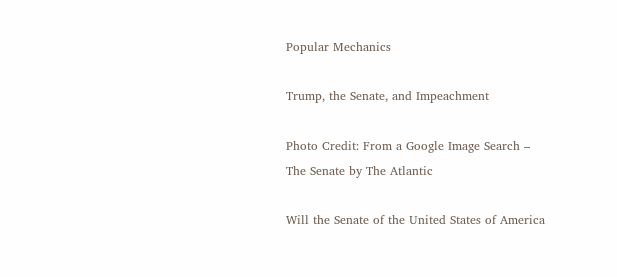Popular Mechanics

Trump, the Senate, and Impeachment

Photo Credit: From a Google Image Search – The Senate by The Atlantic

Will the Senate of the United States of America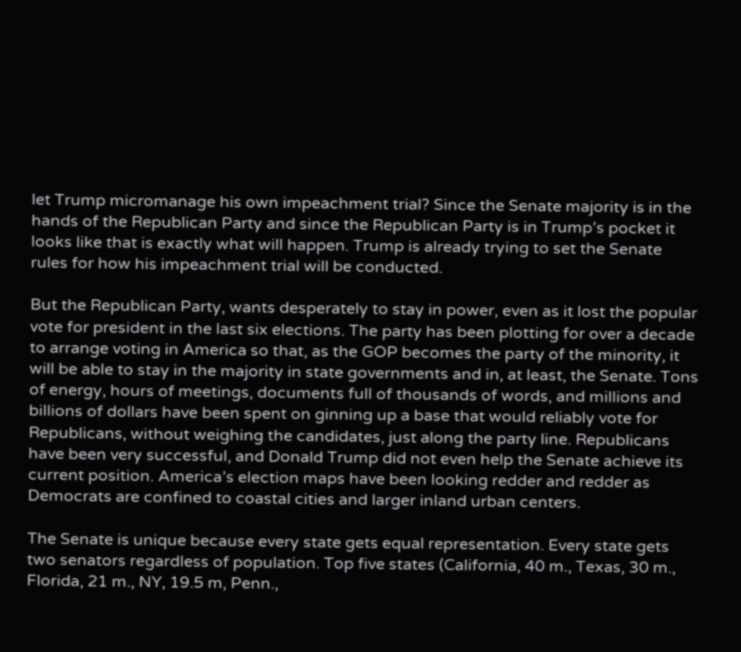let Trump micromanage his own impeachment trial? Since the Senate majority is in the hands of the Republican Party and since the Republican Party is in Trump’s pocket it looks like that is exactly what will happen. Trump is already trying to set the Senate rules for how his impeachment trial will be conducted.

But the Republican Party, wants desperately to stay in power, even as it lost the popular vote for president in the last six elections. The party has been plotting for over a decade to arrange voting in America so that, as the GOP becomes the party of the minority, it will be able to stay in the majority in state governments and in, at least, the Senate. Tons of energy, hours of meetings, documents full of thousands of words, and millions and billions of dollars have been spent on ginning up a base that would reliably vote for Republicans, without weighing the candidates, just along the party line. Republicans have been very successful, and Donald Trump did not even help the Senate achieve its current position. America’s election maps have been looking redder and redder as Democrats are confined to coastal cities and larger inland urban centers.

The Senate is unique because every state gets equal representation. Every state gets two senators regardless of population. Top five states (California, 40 m., Texas, 30 m., Florida, 21 m., NY, 19.5 m, Penn.,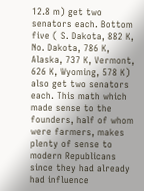12.8 m) get two senators each. Bottom five ( S. Dakota, 882 K, No. Dakota, 786 K, Alaska, 737 K, Vermont, 626 K, Wyoming, 578 K) also get two senators each. This math which made sense to the founders, half of whom were farmers, makes plenty of sense to modern Republicans since they had already had influence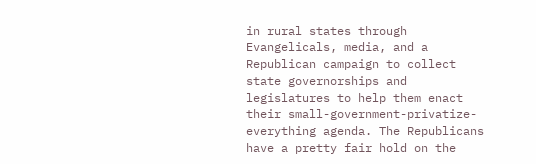in rural states through Evangelicals, media, and a Republican campaign to collect state governorships and legislatures to help them enact their small-government-privatize-everything agenda. The Republicans have a pretty fair hold on the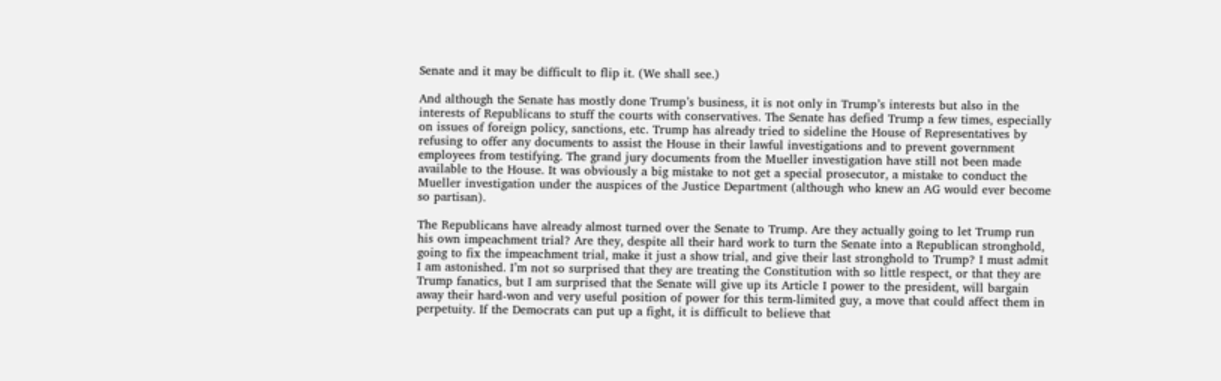Senate and it may be difficult to flip it. (We shall see.)

And although the Senate has mostly done Trump’s business, it is not only in Trump’s interests but also in the interests of Republicans to stuff the courts with conservatives. The Senate has defied Trump a few times, especially on issues of foreign policy, sanctions, etc. Trump has already tried to sideline the House of Representatives by refusing to offer any documents to assist the House in their lawful investigations and to prevent government employees from testifying. The grand jury documents from the Mueller investigation have still not been made available to the House. It was obviously a big mistake to not get a special prosecutor, a mistake to conduct the Mueller investigation under the auspices of the Justice Department (although who knew an AG would ever become so partisan).

The Republicans have already almost turned over the Senate to Trump. Are they actually going to let Trump run his own impeachment trial? Are they, despite all their hard work to turn the Senate into a Republican stronghold, going to fix the impeachment trial, make it just a show trial, and give their last stronghold to Trump? I must admit I am astonished. I’m not so surprised that they are treating the Constitution with so little respect, or that they are Trump fanatics, but I am surprised that the Senate will give up its Article I power to the president, will bargain away their hard-won and very useful position of power for this term-limited guy, a move that could affect them in perpetuity. If the Democrats can put up a fight, it is difficult to believe that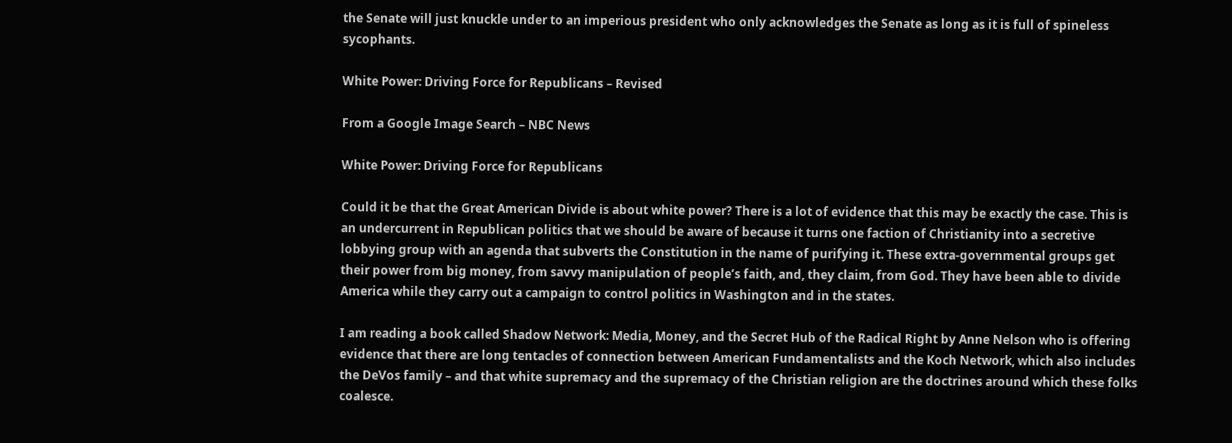the Senate will just knuckle under to an imperious president who only acknowledges the Senate as long as it is full of spineless sycophants.

White Power: Driving Force for Republicans – Revised

From a Google Image Search – NBC News

White Power: Driving Force for Republicans

Could it be that the Great American Divide is about white power? There is a lot of evidence that this may be exactly the case. This is an undercurrent in Republican politics that we should be aware of because it turns one faction of Christianity into a secretive lobbying group with an agenda that subverts the Constitution in the name of purifying it. These extra-governmental groups get their power from big money, from savvy manipulation of people’s faith, and, they claim, from God. They have been able to divide America while they carry out a campaign to control politics in Washington and in the states.

I am reading a book called Shadow Network: Media, Money, and the Secret Hub of the Radical Right by Anne Nelson who is offering evidence that there are long tentacles of connection between American Fundamentalists and the Koch Network, which also includes the DeVos family – and that white supremacy and the supremacy of the Christian religion are the doctrines around which these folks coalesce.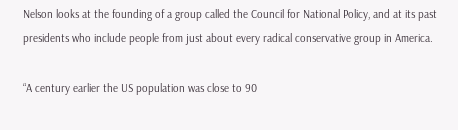Nelson looks at the founding of a group called the Council for National Policy, and at its past presidents who include people from just about every radical conservative group in America.

“A century earlier the US population was close to 90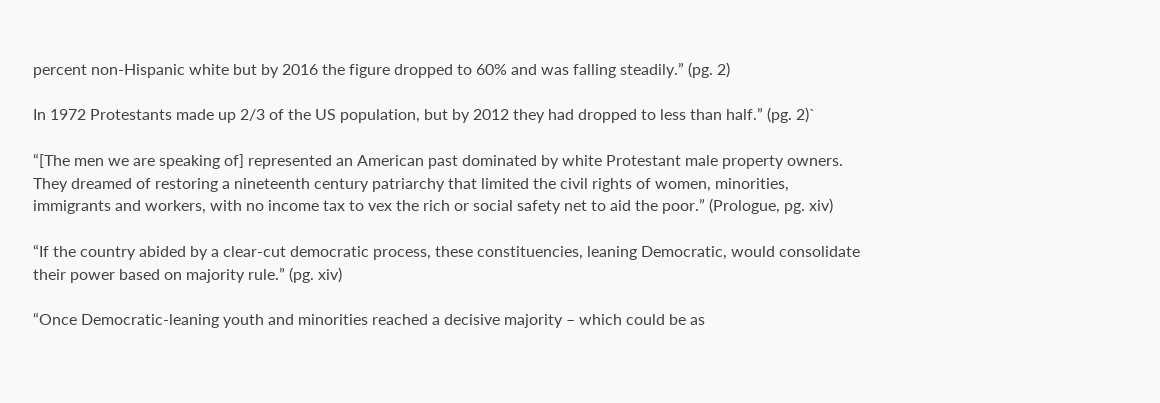percent non-Hispanic white but by 2016 the figure dropped to 60% and was falling steadily.” (pg. 2)

In 1972 Protestants made up 2/3 of the US population, but by 2012 they had dropped to less than half.” (pg. 2)`

“[The men we are speaking of] represented an American past dominated by white Protestant male property owners. They dreamed of restoring a nineteenth century patriarchy that limited the civil rights of women, minorities, immigrants and workers, with no income tax to vex the rich or social safety net to aid the poor.” (Prologue, pg. xiv)

“If the country abided by a clear-cut democratic process, these constituencies, leaning Democratic, would consolidate their power based on majority rule.” (pg. xiv)

“Once Democratic-leaning youth and minorities reached a decisive majority – which could be as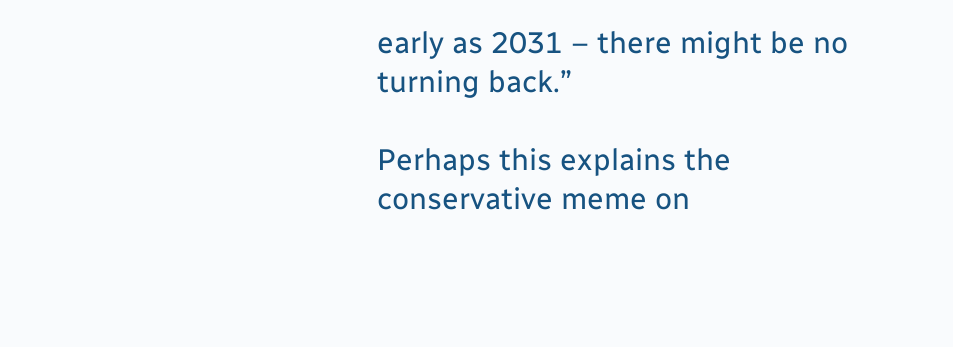early as 2031 – there might be no turning back.”

Perhaps this explains the conservative meme on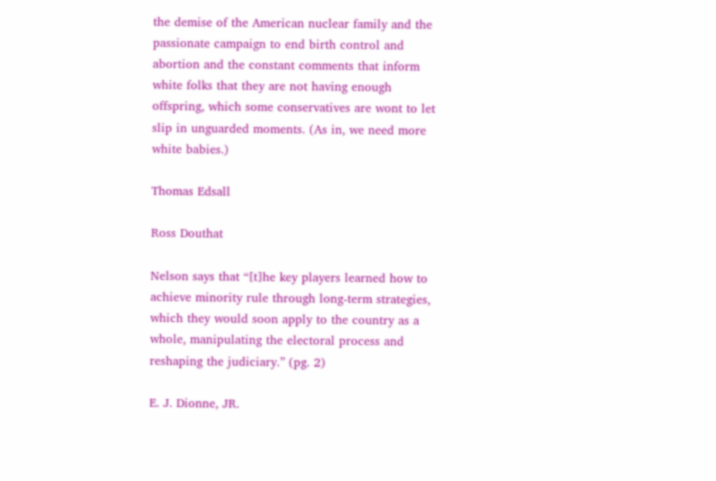the demise of the American nuclear family and the passionate campaign to end birth control and abortion and the constant comments that inform white folks that they are not having enough offspring, which some conservatives are wont to let slip in unguarded moments. (As in, we need more white babies.)

Thomas Edsall

Ross Douthat

Nelson says that “[t]he key players learned how to achieve minority rule through long-term strategies, which they would soon apply to the country as a whole, manipulating the electoral process and reshaping the judiciary.” (pg. 2)

E. J. Dionne, JR.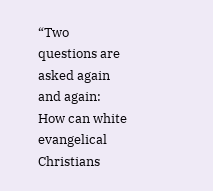“Two questions are asked again and again: How can white evangelical Christians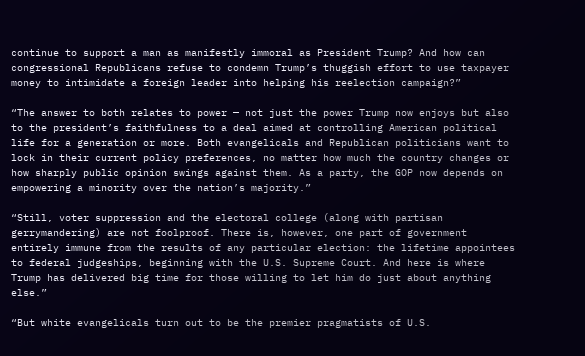continue to support a man as manifestly immoral as President Trump? And how can congressional Republicans refuse to condemn Trump’s thuggish effort to use taxpayer money to intimidate a foreign leader into helping his reelection campaign?”

“The answer to both relates to power — not just the power Trump now enjoys but also to the president’s faithfulness to a deal aimed at controlling American political life for a generation or more. Both evangelicals and Republican politicians want to lock in their current policy preferences, no matter how much the country changes or how sharply public opinion swings against them. As a party, the GOP now depends on empowering a minority over the nation’s majority.”

“Still, voter suppression and the electoral college (along with partisan gerrymandering) are not foolproof. There is, however, one part of government entirely immune from the results of any particular election: the lifetime appointees to federal judgeships, beginning with the U.S. Supreme Court. And here is where Trump has delivered big time for those willing to let him do just about anything else.”

“But white evangelicals turn out to be the premier pragmatists of U.S.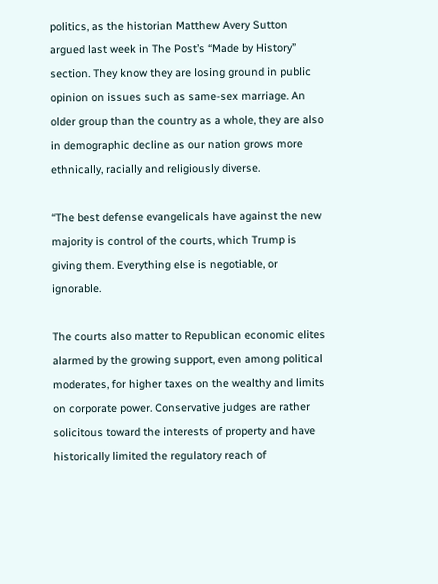politics, as the historian Matthew Avery Sutton argued last week in The Post’s “Made by History” section. They know they are losing ground in public opinion on issues such as same-sex marriage. An older group than the country as a whole, they are also in demographic decline as our nation grows more ethnically, racially and religiously diverse.

“The best defense evangelicals have against the new majority is control of the courts, which Trump is giving them. Everything else is negotiable, or ignorable.

The courts also matter to Republican economic elites alarmed by the growing support, even among political moderates, for higher taxes on the wealthy and limits on corporate power. Conservative judges are rather solicitous toward the interests of property and have historically limited the regulatory reach of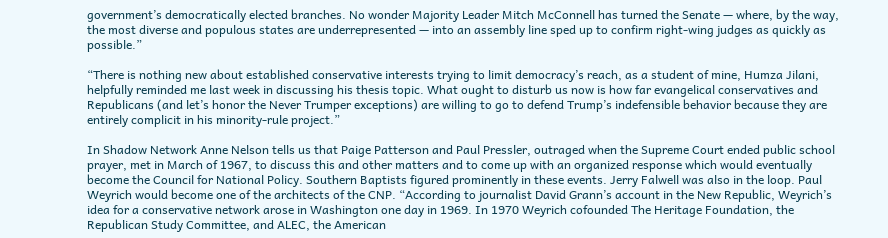government’s democratically elected branches. No wonder Majority Leader Mitch McConnell has turned the Senate — where, by the way, the most diverse and populous states are underrepresented — into an assembly line sped up to confirm right-wing judges as quickly as possible.”

“There is nothing new about established conservative interests trying to limit democracy’s reach, as a student of mine, Humza Jilani, helpfully reminded me last week in discussing his thesis topic. What ought to disturb us now is how far evangelical conservatives and Republicans (and let’s honor the Never Trumper exceptions) are willing to go to defend Trump’s indefensible behavior because they are entirely complicit in his minority-rule project.”

In Shadow Network Anne Nelson tells us that Paige Patterson and Paul Pressler, outraged when the Supreme Court ended public school prayer, met in March of 1967, to discuss this and other matters and to come up with an organized response which would eventually become the Council for National Policy. Southern Baptists figured prominently in these events. Jerry Falwell was also in the loop. Paul Weyrich would become one of the architects of the CNP. “According to journalist David Grann’s account in the New Republic, Weyrich’s idea for a conservative network arose in Washington one day in 1969. In 1970 Weyrich cofounded The Heritage Foundation, the Republican Study Committee, and ALEC, the American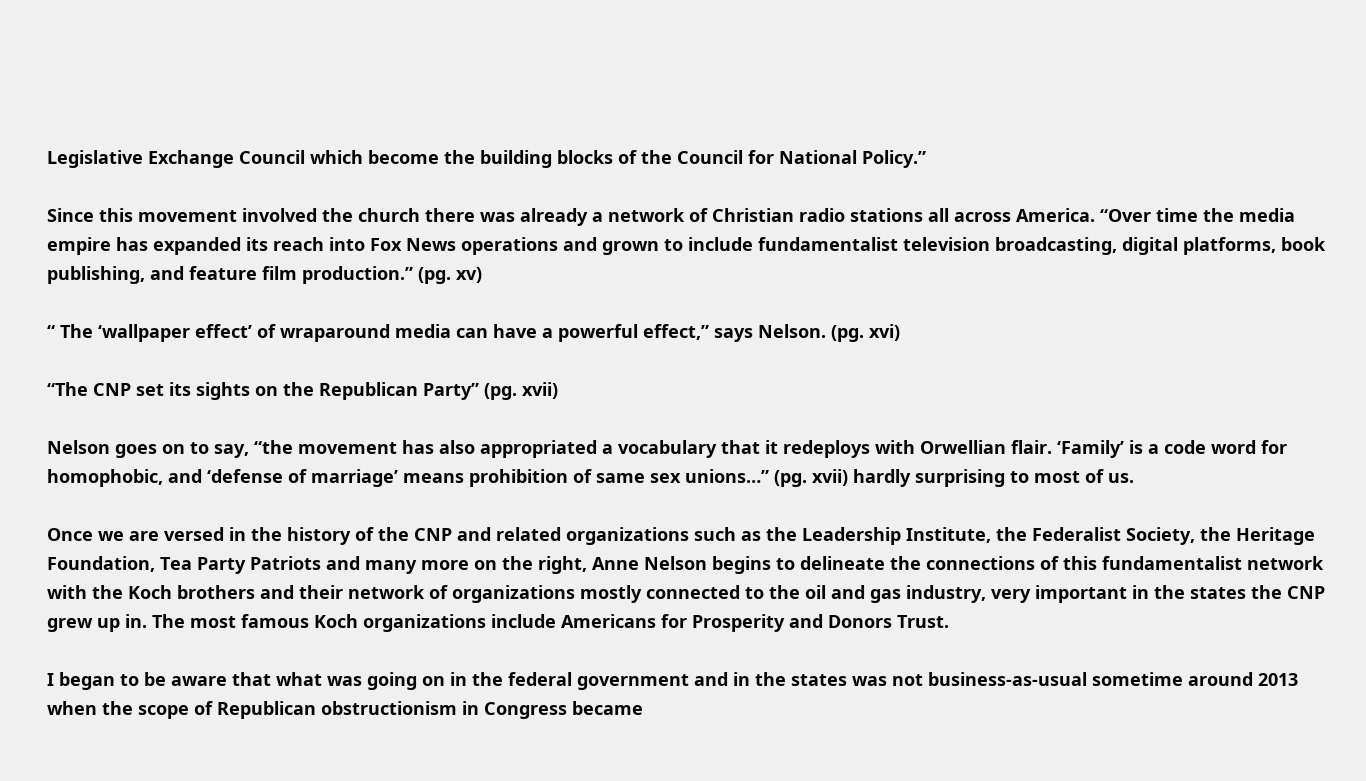Legislative Exchange Council which become the building blocks of the Council for National Policy.”

Since this movement involved the church there was already a network of Christian radio stations all across America. “Over time the media empire has expanded its reach into Fox News operations and grown to include fundamentalist television broadcasting, digital platforms, book publishing, and feature film production.” (pg. xv)

“ The ‘wallpaper effect’ of wraparound media can have a powerful effect,” says Nelson. (pg. xvi)

“The CNP set its sights on the Republican Party” (pg. xvii)

Nelson goes on to say, “the movement has also appropriated a vocabulary that it redeploys with Orwellian flair. ‘Family’ is a code word for homophobic, and ‘defense of marriage’ means prohibition of same sex unions…” (pg. xvii) hardly surprising to most of us.

Once we are versed in the history of the CNP and related organizations such as the Leadership Institute, the Federalist Society, the Heritage Foundation, Tea Party Patriots and many more on the right, Anne Nelson begins to delineate the connections of this fundamentalist network with the Koch brothers and their network of organizations mostly connected to the oil and gas industry, very important in the states the CNP grew up in. The most famous Koch organizations include Americans for Prosperity and Donors Trust.

I began to be aware that what was going on in the federal government and in the states was not business-as-usual sometime around 2013 when the scope of Republican obstructionism in Congress became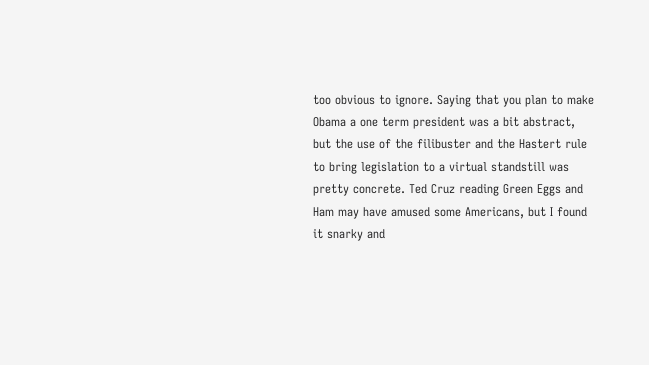too obvious to ignore. Saying that you plan to make Obama a one term president was a bit abstract, but the use of the filibuster and the Hastert rule to bring legislation to a virtual standstill was pretty concrete. Ted Cruz reading Green Eggs and Ham may have amused some Americans, but I found it snarky and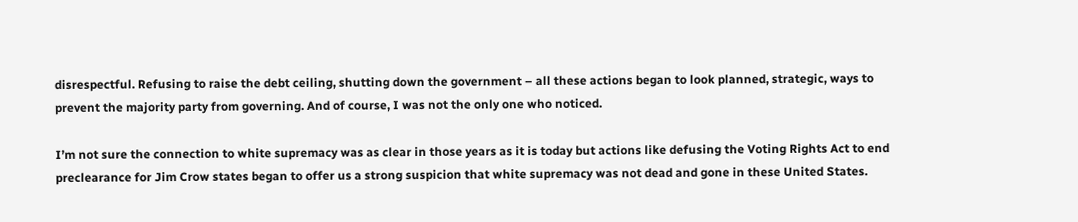disrespectful. Refusing to raise the debt ceiling, shutting down the government – all these actions began to look planned, strategic, ways to prevent the majority party from governing. And of course, I was not the only one who noticed.

I’m not sure the connection to white supremacy was as clear in those years as it is today but actions like defusing the Voting Rights Act to end preclearance for Jim Crow states began to offer us a strong suspicion that white supremacy was not dead and gone in these United States.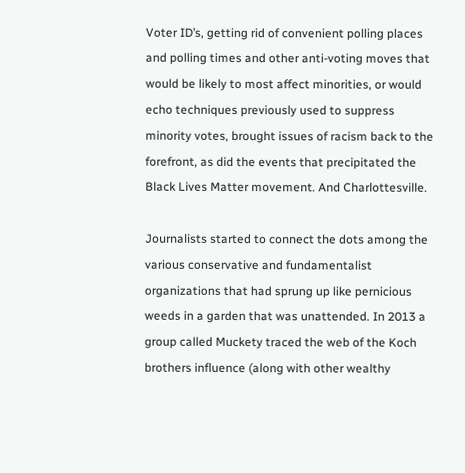Voter ID’s, getting rid of convenient polling places and polling times and other anti-voting moves that would be likely to most affect minorities, or would echo techniques previously used to suppress minority votes, brought issues of racism back to the forefront, as did the events that precipitated the Black Lives Matter movement. And Charlottesville.

Journalists started to connect the dots among the various conservative and fundamentalist organizations that had sprung up like pernicious weeds in a garden that was unattended. In 2013 a group called Muckety traced the web of the Koch brothers influence (along with other wealthy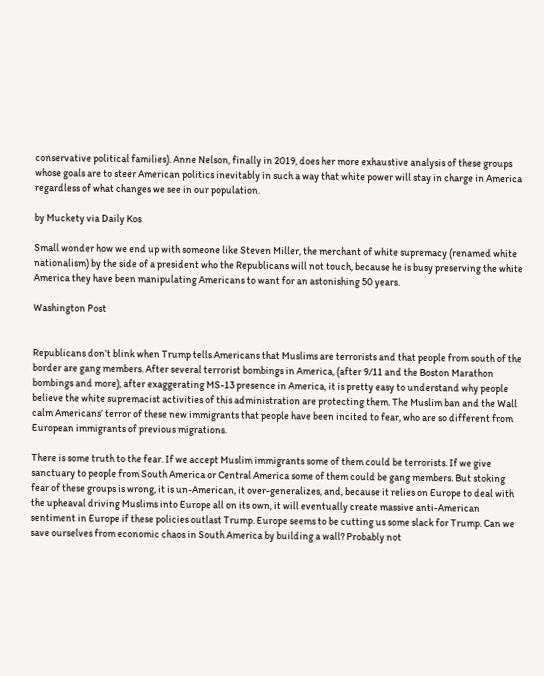conservative political families). Anne Nelson, finally in 2019, does her more exhaustive analysis of these groups whose goals are to steer American politics inevitably in such a way that white power will stay in charge in America regardless of what changes we see in our population.

by Muckety via Daily Kos

Small wonder how we end up with someone like Steven Miller, the merchant of white supremacy (renamed white nationalism) by the side of a president who the Republicans will not touch, because he is busy preserving the white America they have been manipulating Americans to want for an astonishing 50 years.

Washington Post


Republicans don’t blink when Trump tells Americans that Muslims are terrorists and that people from south of the border are gang members. After several terrorist bombings in America, (after 9/11 and the Boston Marathon bombings and more), after exaggerating MS-13 presence in America, it is pretty easy to understand why people believe the white supremacist activities of this administration are protecting them. The Muslim ban and the Wall calm Americans’ terror of these new immigrants that people have been incited to fear, who are so different from European immigrants of previous migrations.

There is some truth to the fear. If we accept Muslim immigrants some of them could be terrorists. If we give sanctuary to people from South America or Central America some of them could be gang members. But stoking fear of these groups is wrong, it is un-American, it over-generalizes, and, because it relies on Europe to deal with the upheaval driving Muslims into Europe all on its own, it will eventually create massive anti-American sentiment in Europe if these policies outlast Trump. Europe seems to be cutting us some slack for Trump. Can we save ourselves from economic chaos in South America by building a wall? Probably not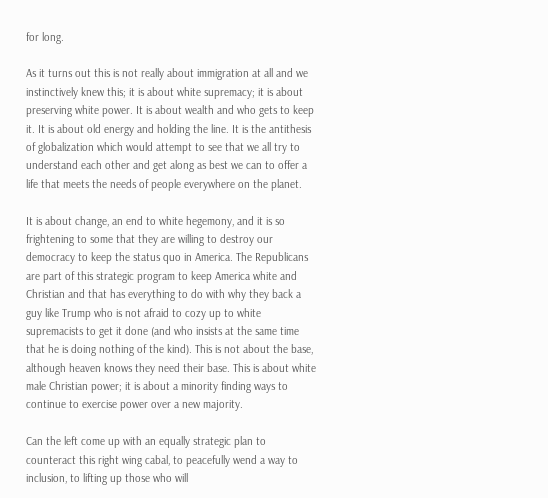for long.

As it turns out this is not really about immigration at all and we instinctively knew this; it is about white supremacy; it is about preserving white power. It is about wealth and who gets to keep it. It is about old energy and holding the line. It is the antithesis of globalization which would attempt to see that we all try to understand each other and get along as best we can to offer a life that meets the needs of people everywhere on the planet.

It is about change, an end to white hegemony, and it is so frightening to some that they are willing to destroy our democracy to keep the status quo in America. The Republicans are part of this strategic program to keep America white and Christian and that has everything to do with why they back a guy like Trump who is not afraid to cozy up to white supremacists to get it done (and who insists at the same time that he is doing nothing of the kind). This is not about the base, although heaven knows they need their base. This is about white male Christian power; it is about a minority finding ways to continue to exercise power over a new majority.

Can the left come up with an equally strategic plan to counteract this right wing cabal, to peacefully wend a way to inclusion, to lifting up those who will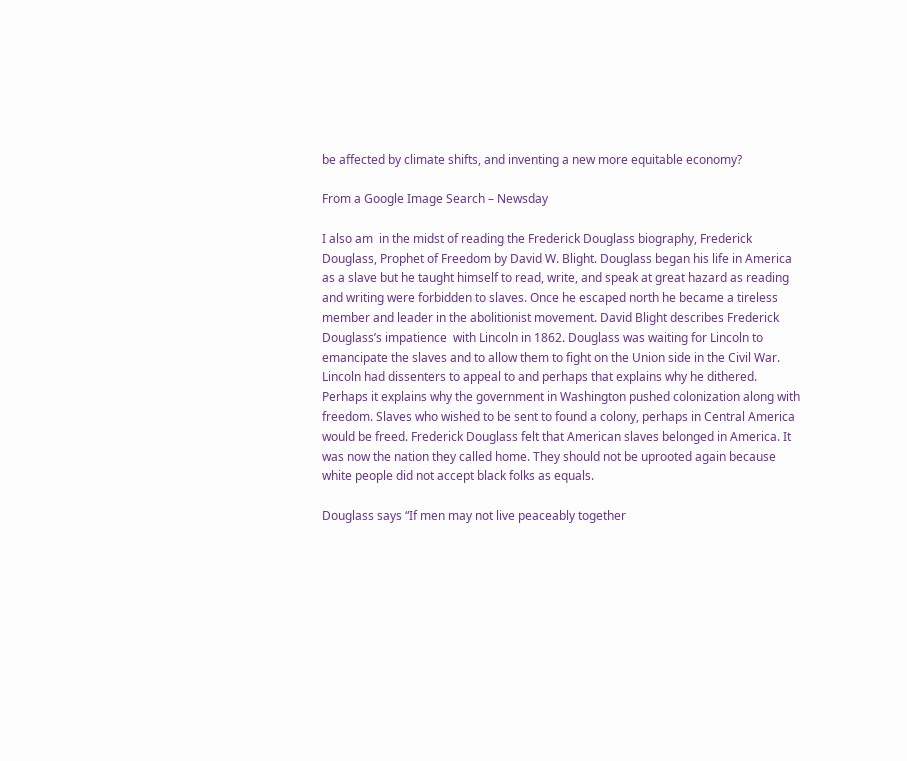be affected by climate shifts, and inventing a new more equitable economy?

From a Google Image Search – Newsday

I also am  in the midst of reading the Frederick Douglass biography, Frederick Douglass, Prophet of Freedom by David W. Blight. Douglass began his life in America as a slave but he taught himself to read, write, and speak at great hazard as reading and writing were forbidden to slaves. Once he escaped north he became a tireless member and leader in the abolitionist movement. David Blight describes Frederick Douglass’s impatience  with Lincoln in 1862. Douglass was waiting for Lincoln to emancipate the slaves and to allow them to fight on the Union side in the Civil War. Lincoln had dissenters to appeal to and perhaps that explains why he dithered. Perhaps it explains why the government in Washington pushed colonization along with freedom. Slaves who wished to be sent to found a colony, perhaps in Central America would be freed. Frederick Douglass felt that American slaves belonged in America. It was now the nation they called home. They should not be uprooted again because white people did not accept black folks as equals.

Douglass says “If men may not live peaceably together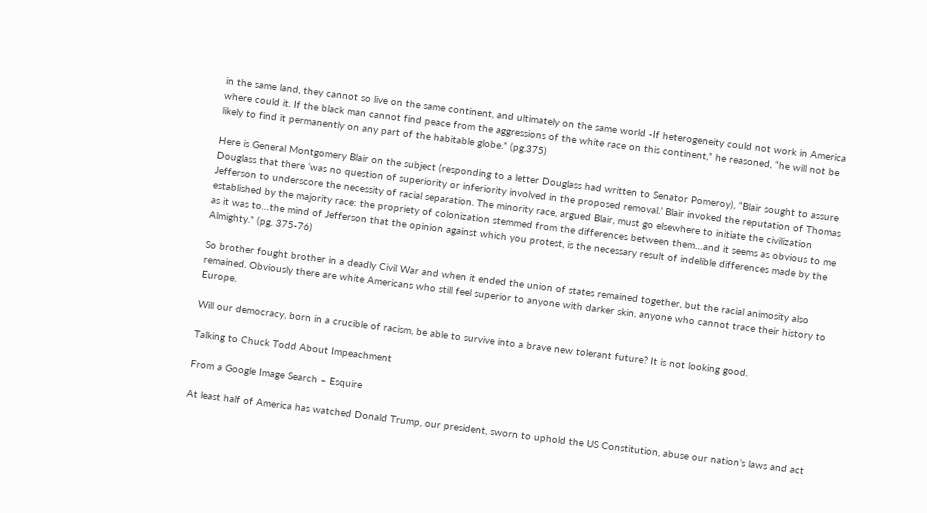in the same land, they cannot so live on the same continent, and ultimately on the same world -If heterogeneity could not work in America where could it. If the black man cannot find peace from the aggressions of the white race on this continent,” he reasoned, “he will not be likely to find it permanently on any part of the habitable globe.” (pg.375)

Here is General Montgomery Blair on the subject (responding to a letter Douglass had written to Senator Pomeroy), “Blair sought to assure Douglass that there ‘was no question of superiority or inferiority involved in the proposed removal.’ Blair invoked the reputation of Thomas Jefferson to underscore the necessity of racial separation. The minority race, argued Blair, must go elsewhere to initiate the civilization established by the majority race: the propriety of colonization stemmed from the differences between them…and it seems as obvious to me as it was to…the mind of Jefferson that the opinion against which you protest, is the necessary result of indelible differences made by the Almighty.” (pg. 375-76)

So brother fought brother in a deadly Civil War and when it ended the union of states remained together, but the racial animosity also remained. Obviously there are white Americans who still feel superior to anyone with darker skin, anyone who cannot trace their history to Europe.

Will our democracy, born in a crucible of racism, be able to survive into a brave new tolerant future? It is not looking good.

Talking to Chuck Todd About Impeachment

From a Google Image Search – Esquire

At least half of America has watched Donald Trump, our president, sworn to uphold the US Constitution, abuse our nation’s laws and act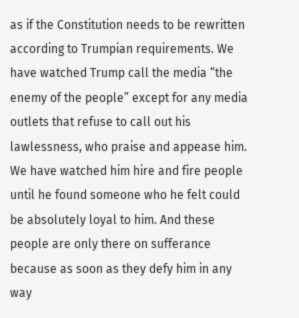as if the Constitution needs to be rewritten according to Trumpian requirements. We have watched Trump call the media “the enemy of the people” except for any media outlets that refuse to call out his lawlessness, who praise and appease him. We have watched him hire and fire people until he found someone who he felt could be absolutely loyal to him. And these people are only there on sufferance because as soon as they defy him in any way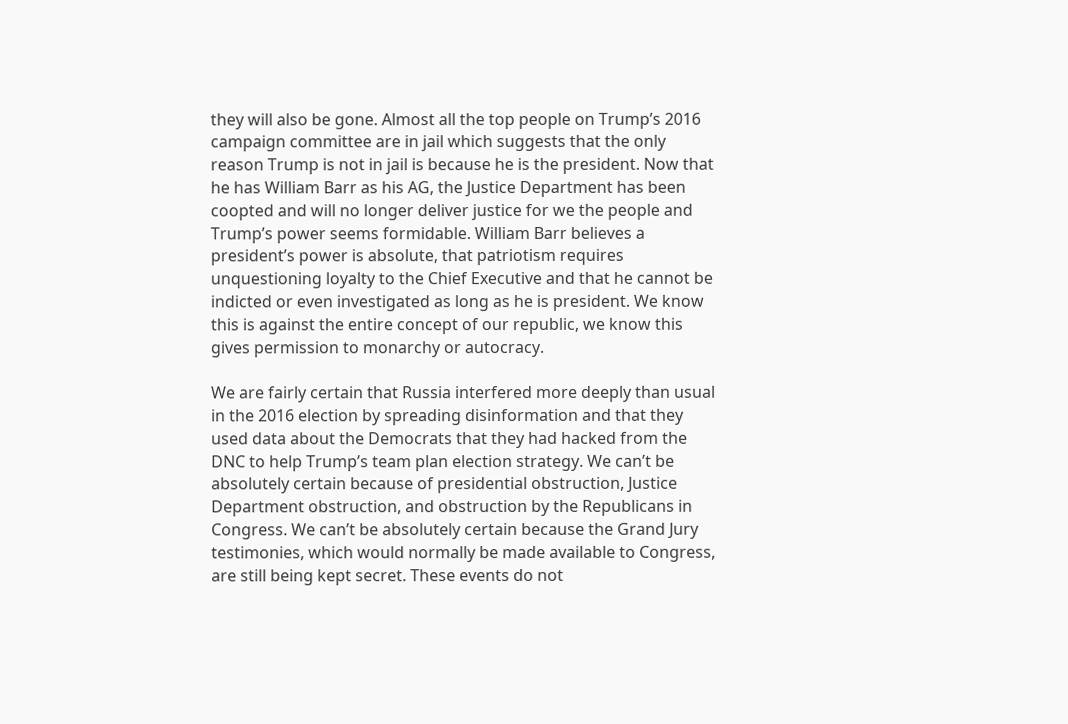they will also be gone. Almost all the top people on Trump’s 2016 campaign committee are in jail which suggests that the only reason Trump is not in jail is because he is the president. Now that he has William Barr as his AG, the Justice Department has been coopted and will no longer deliver justice for we the people and Trump’s power seems formidable. William Barr believes a president’s power is absolute, that patriotism requires unquestioning loyalty to the Chief Executive and that he cannot be indicted or even investigated as long as he is president. We know this is against the entire concept of our republic, we know this gives permission to monarchy or autocracy.

We are fairly certain that Russia interfered more deeply than usual in the 2016 election by spreading disinformation and that they used data about the Democrats that they had hacked from the DNC to help Trump’s team plan election strategy. We can’t be absolutely certain because of presidential obstruction, Justice Department obstruction, and obstruction by the Republicans in Congress. We can’t be absolutely certain because the Grand Jury testimonies, which would normally be made available to Congress, are still being kept secret. These events do not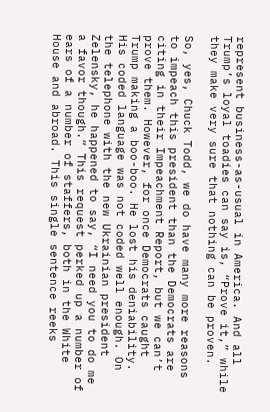represent business-as-usual in America. And all Trump’s loyal toadies can say is, “Prove it,” while they make very sure that nothing can be proven.

So, yes, Chuck Todd, we do have many more reasons to impeach this president than the Democrats are citing in their Impeachment Report, but we can’t prove them. However, for once Democrats caught Trump making a boo-boo. He lost his deniability. His coded language was not coded well enough. On the telephone with the new Ukrainian president Zelensky, he happened to say, “I need you to do me a favor though.” This request perked up a number of ears of a number of staffers, both in the White House and abroad. This single sentence reeks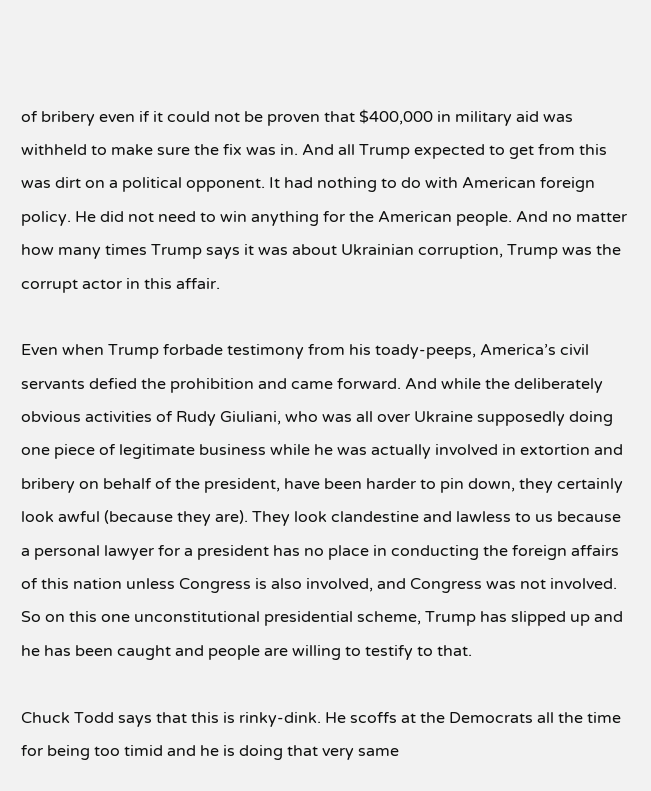of bribery even if it could not be proven that $400,000 in military aid was withheld to make sure the fix was in. And all Trump expected to get from this was dirt on a political opponent. It had nothing to do with American foreign policy. He did not need to win anything for the American people. And no matter how many times Trump says it was about Ukrainian corruption, Trump was the corrupt actor in this affair.

Even when Trump forbade testimony from his toady-peeps, America’s civil servants defied the prohibition and came forward. And while the deliberately obvious activities of Rudy Giuliani, who was all over Ukraine supposedly doing one piece of legitimate business while he was actually involved in extortion and bribery on behalf of the president, have been harder to pin down, they certainly look awful (because they are). They look clandestine and lawless to us because a personal lawyer for a president has no place in conducting the foreign affairs of this nation unless Congress is also involved, and Congress was not involved. So on this one unconstitutional presidential scheme, Trump has slipped up and he has been caught and people are willing to testify to that.

Chuck Todd says that this is rinky-dink. He scoffs at the Democrats all the time for being too timid and he is doing that very same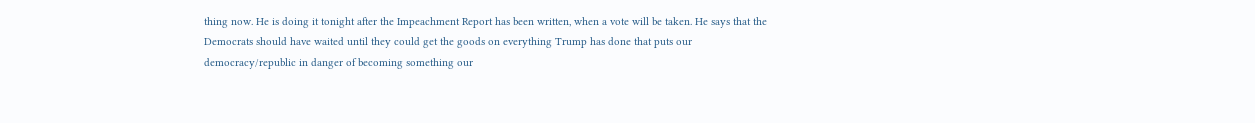thing now. He is doing it tonight after the Impeachment Report has been written, when a vote will be taken. He says that the Democrats should have waited until they could get the goods on everything Trump has done that puts our democracy/republic in danger of becoming something our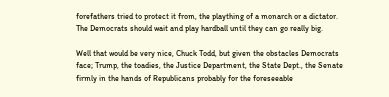forefathers tried to protect it from, the plaything of a monarch or a dictator. The Democrats should wait and play hardball until they can go really big.

Well that would be very nice, Chuck Todd, but given the obstacles Democrats face; Trump, the toadies, the Justice Department, the State Dept., the Senate firmly in the hands of Republicans probably for the foreseeable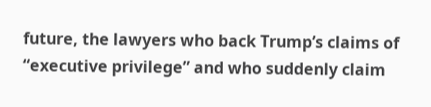future, the lawyers who back Trump’s claims of “executive privilege” and who suddenly claim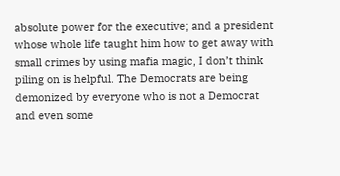absolute power for the executive; and a president whose whole life taught him how to get away with small crimes by using mafia magic, I don’t think piling on is helpful. The Democrats are being demonized by everyone who is not a Democrat and even some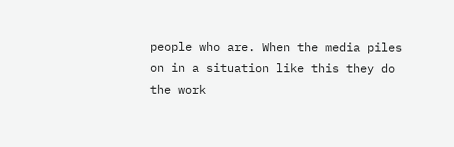people who are. When the media piles on in a situation like this they do the work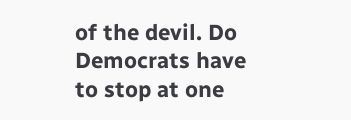of the devil. Do Democrats have to stop at one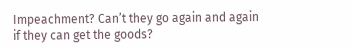Impeachment? Can’t they go again and again if they can get the goods?